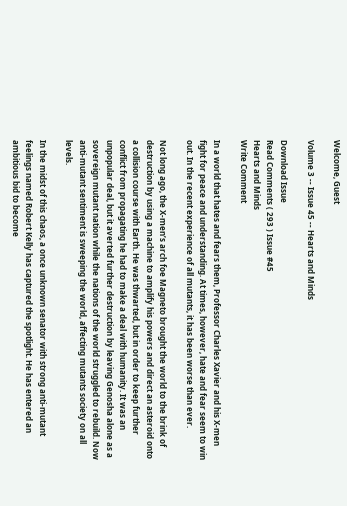Welcome, Guest

Volume 3 -- Issue 45 -- Hearts and Minds

Download Issue
Read Comments ( 293 ) Issue #45
Hearts and Minds
Write Comment

In a world that hates and fears them, Professor Charles Xavier and his X-men fight for peace and understanding. At times, however, hate and fear seem to win out. In the recent experience of all mutants, it has been worse than ever.

Not long ago, the X-men’s arch foe Magneto brought the world to the brink of destruction by using a machine to amplify his powers and direct an asteroid onto a collision course with Earth. He was thwarted, but in order to keep further conflict from propagating he had to make a deal with humanity. It was an unpopular deal, but it averted further destruction by leaving Genosha alone as a sovereign mutant nation while the nations of the world struggled to rebuild. Now anti-mutant sentiment is sweeping the world, affecting mutants society on all levels.

In the midst of this chaos, a once unknown senator with strong anti-mutant feelings named Robert Kelly has captured the spotlight. He has entered an ambitious bid to become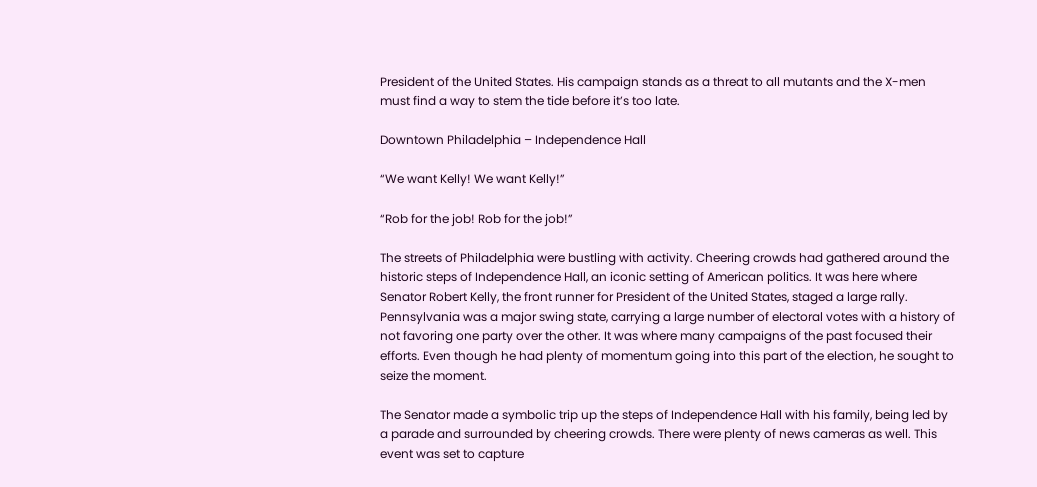President of the United States. His campaign stands as a threat to all mutants and the X-men must find a way to stem the tide before it’s too late.

Downtown Philadelphia – Independence Hall

“We want Kelly! We want Kelly!”

“Rob for the job! Rob for the job!”

The streets of Philadelphia were bustling with activity. Cheering crowds had gathered around the historic steps of Independence Hall, an iconic setting of American politics. It was here where Senator Robert Kelly, the front runner for President of the United States, staged a large rally. Pennsylvania was a major swing state, carrying a large number of electoral votes with a history of not favoring one party over the other. It was where many campaigns of the past focused their efforts. Even though he had plenty of momentum going into this part of the election, he sought to seize the moment.

The Senator made a symbolic trip up the steps of Independence Hall with his family, being led by a parade and surrounded by cheering crowds. There were plenty of news cameras as well. This event was set to capture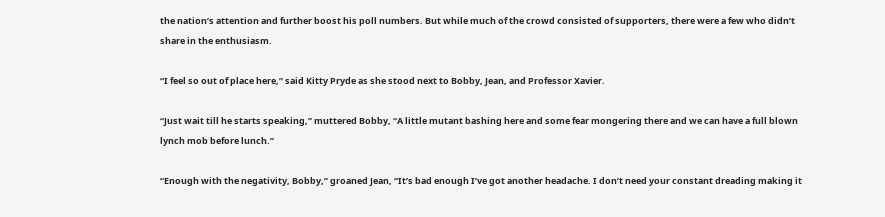the nation’s attention and further boost his poll numbers. But while much of the crowd consisted of supporters, there were a few who didn’t share in the enthusiasm.

“I feel so out of place here,” said Kitty Pryde as she stood next to Bobby, Jean, and Professor Xavier.

“Just wait till he starts speaking,” muttered Bobby, “A little mutant bashing here and some fear mongering there and we can have a full blown lynch mob before lunch.”

“Enough with the negativity, Bobby,” groaned Jean, “It’s bad enough I’ve got another headache. I don’t need your constant dreading making it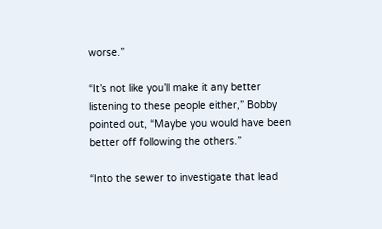worse.”

“It’s not like you’ll make it any better listening to these people either,” Bobby pointed out, “Maybe you would have been better off following the others.”

“Into the sewer to investigate that lead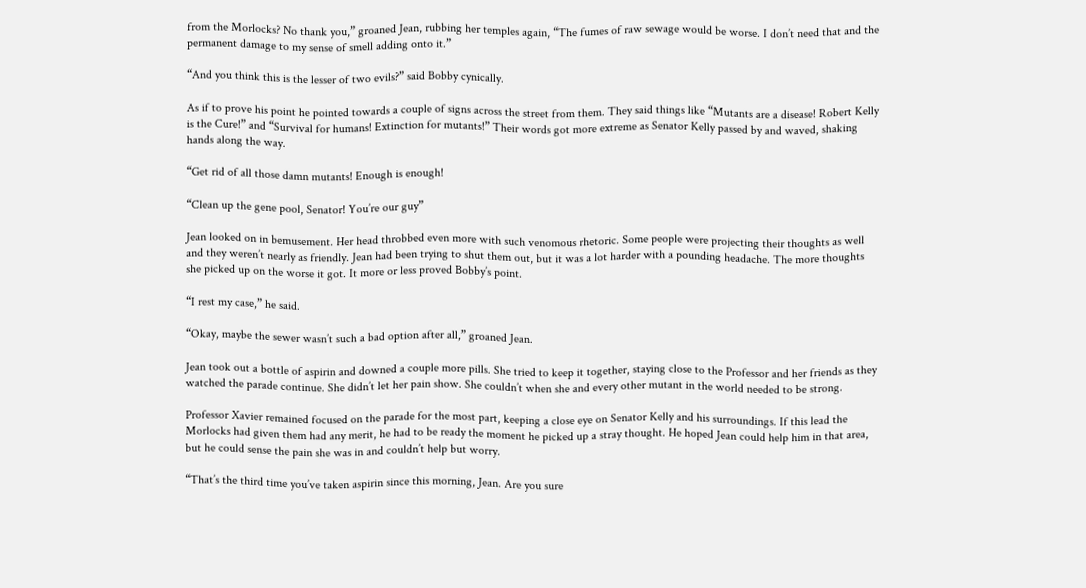from the Morlocks? No thank you,” groaned Jean, rubbing her temples again, “The fumes of raw sewage would be worse. I don’t need that and the permanent damage to my sense of smell adding onto it.”

“And you think this is the lesser of two evils?” said Bobby cynically.

As if to prove his point he pointed towards a couple of signs across the street from them. They said things like “Mutants are a disease! Robert Kelly is the Cure!” and “Survival for humans! Extinction for mutants!” Their words got more extreme as Senator Kelly passed by and waved, shaking hands along the way.

“Get rid of all those damn mutants! Enough is enough!

“Clean up the gene pool, Senator! You’re our guy”

Jean looked on in bemusement. Her head throbbed even more with such venomous rhetoric. Some people were projecting their thoughts as well and they weren’t nearly as friendly. Jean had been trying to shut them out, but it was a lot harder with a pounding headache. The more thoughts she picked up on the worse it got. It more or less proved Bobby’s point.

“I rest my case,” he said.

“Okay, maybe the sewer wasn’t such a bad option after all,” groaned Jean.

Jean took out a bottle of aspirin and downed a couple more pills. She tried to keep it together, staying close to the Professor and her friends as they watched the parade continue. She didn’t let her pain show. She couldn’t when she and every other mutant in the world needed to be strong.

Professor Xavier remained focused on the parade for the most part, keeping a close eye on Senator Kelly and his surroundings. If this lead the Morlocks had given them had any merit, he had to be ready the moment he picked up a stray thought. He hoped Jean could help him in that area, but he could sense the pain she was in and couldn’t help but worry.

“That’s the third time you’ve taken aspirin since this morning, Jean. Are you sure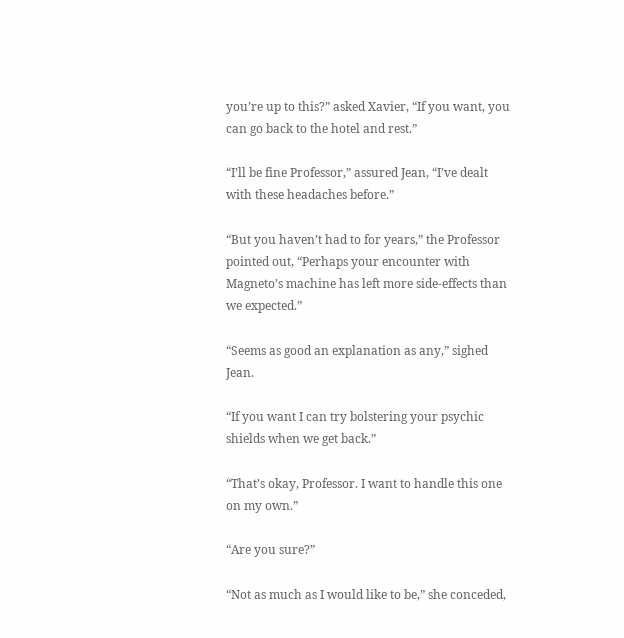you’re up to this?” asked Xavier, “If you want, you can go back to the hotel and rest.”

“I’ll be fine Professor,” assured Jean, “I’ve dealt with these headaches before.”

“But you haven’t had to for years,” the Professor pointed out, “Perhaps your encounter with Magneto’s machine has left more side-effects than we expected.”

“Seems as good an explanation as any,” sighed Jean.

“If you want I can try bolstering your psychic shields when we get back.”

“That’s okay, Professor. I want to handle this one on my own.”

“Are you sure?”

“Not as much as I would like to be,” she conceded,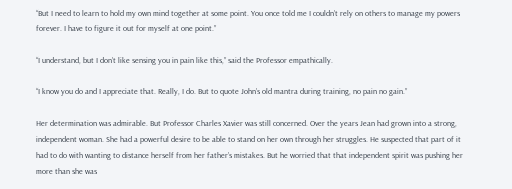“But I need to learn to hold my own mind together at some point. You once told me I couldn’t rely on others to manage my powers forever. I have to figure it out for myself at one point.”

“I understand, but I don’t like sensing you in pain like this,” said the Professor empathically.

“I know you do and I appreciate that. Really, I do. But to quote John’s old mantra during training, no pain no gain.”

Her determination was admirable. But Professor Charles Xavier was still concerned. Over the years Jean had grown into a strong, independent woman. She had a powerful desire to be able to stand on her own through her struggles. He suspected that part of it had to do with wanting to distance herself from her father’s mistakes. But he worried that that independent spirit was pushing her more than she was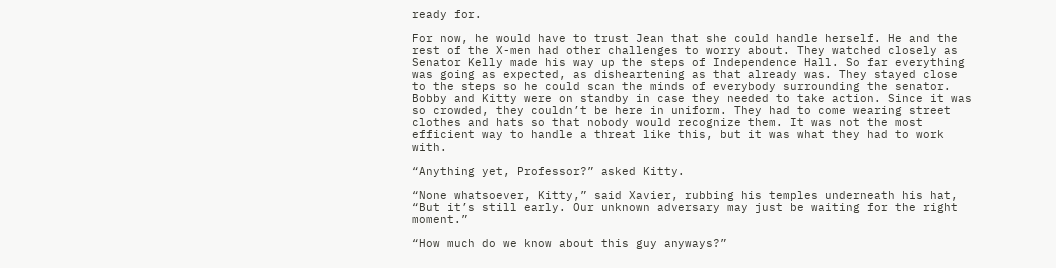ready for.

For now, he would have to trust Jean that she could handle herself. He and the rest of the X-men had other challenges to worry about. They watched closely as Senator Kelly made his way up the steps of Independence Hall. So far everything was going as expected, as disheartening as that already was. They stayed close to the steps so he could scan the minds of everybody surrounding the senator. Bobby and Kitty were on standby in case they needed to take action. Since it was so crowded, they couldn’t be here in uniform. They had to come wearing street clothes and hats so that nobody would recognize them. It was not the most efficient way to handle a threat like this, but it was what they had to work with.

“Anything yet, Professor?” asked Kitty.

“None whatsoever, Kitty,” said Xavier, rubbing his temples underneath his hat, “But it’s still early. Our unknown adversary may just be waiting for the right moment.”

“How much do we know about this guy anyways?”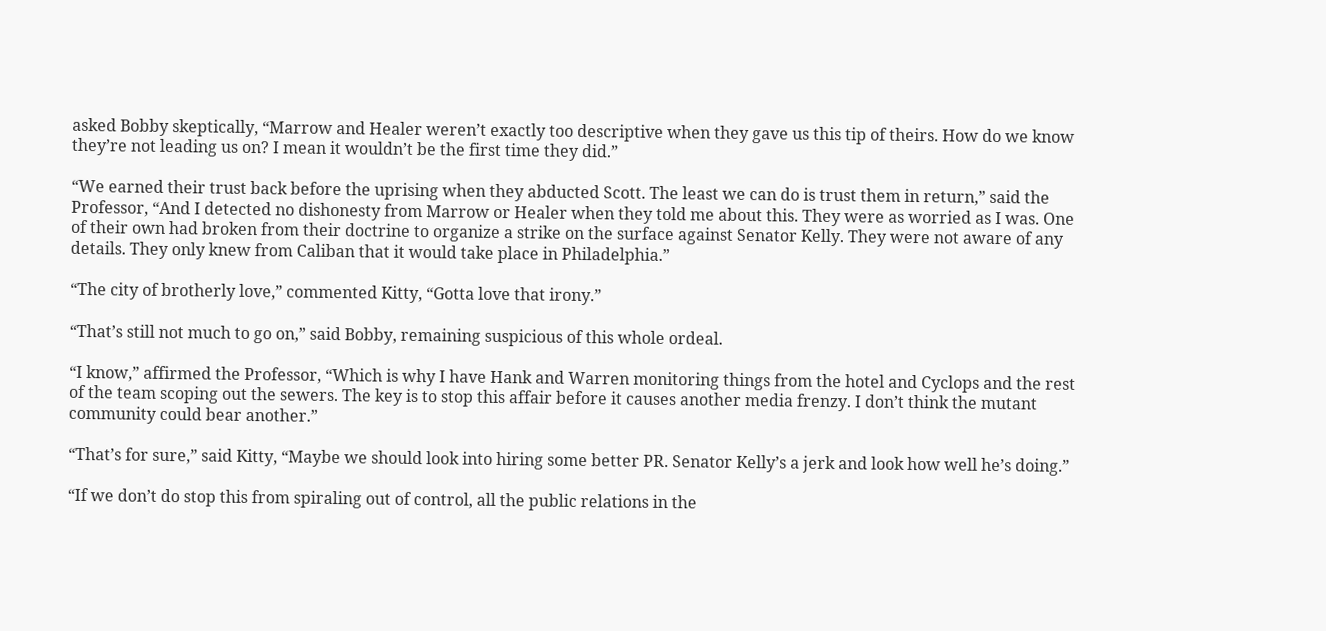asked Bobby skeptically, “Marrow and Healer weren’t exactly too descriptive when they gave us this tip of theirs. How do we know they’re not leading us on? I mean it wouldn’t be the first time they did.”

“We earned their trust back before the uprising when they abducted Scott. The least we can do is trust them in return,” said the Professor, “And I detected no dishonesty from Marrow or Healer when they told me about this. They were as worried as I was. One of their own had broken from their doctrine to organize a strike on the surface against Senator Kelly. They were not aware of any details. They only knew from Caliban that it would take place in Philadelphia.”

“The city of brotherly love,” commented Kitty, “Gotta love that irony.”

“That’s still not much to go on,” said Bobby, remaining suspicious of this whole ordeal.

“I know,” affirmed the Professor, “Which is why I have Hank and Warren monitoring things from the hotel and Cyclops and the rest of the team scoping out the sewers. The key is to stop this affair before it causes another media frenzy. I don’t think the mutant community could bear another.”

“That’s for sure,” said Kitty, “Maybe we should look into hiring some better PR. Senator Kelly’s a jerk and look how well he’s doing.”

“If we don’t do stop this from spiraling out of control, all the public relations in the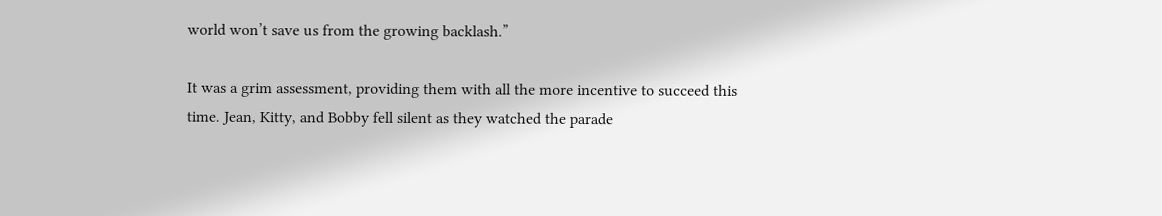world won’t save us from the growing backlash.”

It was a grim assessment, providing them with all the more incentive to succeed this time. Jean, Kitty, and Bobby fell silent as they watched the parade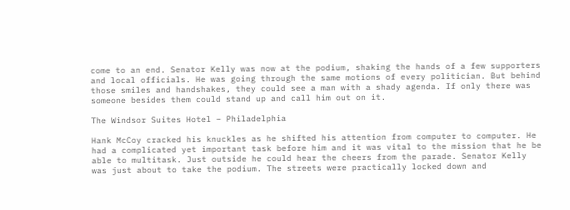come to an end. Senator Kelly was now at the podium, shaking the hands of a few supporters and local officials. He was going through the same motions of every politician. But behind those smiles and handshakes, they could see a man with a shady agenda. If only there was someone besides them could stand up and call him out on it.

The Windsor Suites Hotel – Philadelphia

Hank McCoy cracked his knuckles as he shifted his attention from computer to computer. He had a complicated yet important task before him and it was vital to the mission that he be able to multitask. Just outside he could hear the cheers from the parade. Senator Kelly was just about to take the podium. The streets were practically locked down and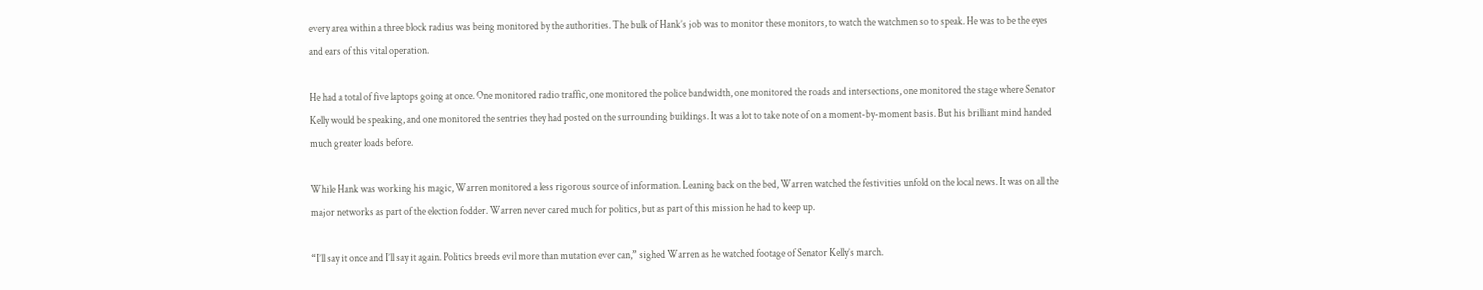every area within a three block radius was being monitored by the authorities. The bulk of Hank’s job was to monitor these monitors, to watch the watchmen so to speak. He was to be the eyes and ears of this vital operation.

He had a total of five laptops going at once. One monitored radio traffic, one monitored the police bandwidth, one monitored the roads and intersections, one monitored the stage where Senator Kelly would be speaking, and one monitored the sentries they had posted on the surrounding buildings. It was a lot to take note of on a moment-by-moment basis. But his brilliant mind handed much greater loads before.

While Hank was working his magic, Warren monitored a less rigorous source of information. Leaning back on the bed, Warren watched the festivities unfold on the local news. It was on all the major networks as part of the election fodder. Warren never cared much for politics, but as part of this mission he had to keep up.

“I’ll say it once and I’ll say it again. Politics breeds evil more than mutation ever can,” sighed Warren as he watched footage of Senator Kelly’s march.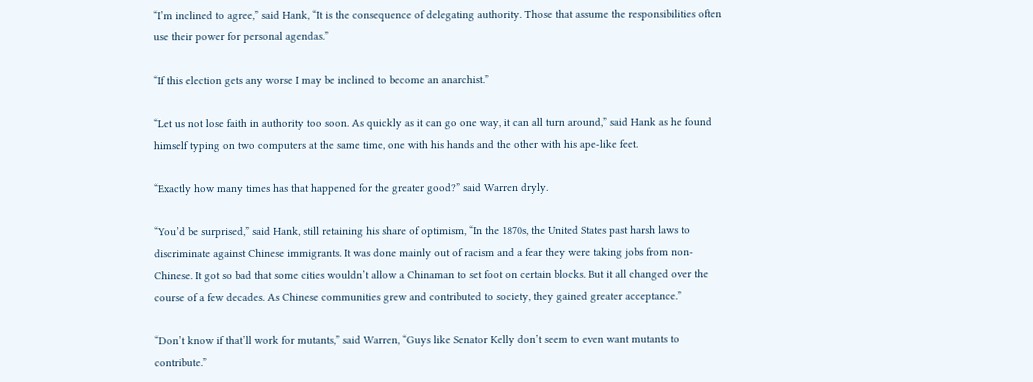“I’m inclined to agree,” said Hank, “It is the consequence of delegating authority. Those that assume the responsibilities often use their power for personal agendas.”

“If this election gets any worse I may be inclined to become an anarchist.”

“Let us not lose faith in authority too soon. As quickly as it can go one way, it can all turn around,” said Hank as he found himself typing on two computers at the same time, one with his hands and the other with his ape-like feet.

“Exactly how many times has that happened for the greater good?” said Warren dryly.

“You’d be surprised,” said Hank, still retaining his share of optimism, “In the 1870s, the United States past harsh laws to discriminate against Chinese immigrants. It was done mainly out of racism and a fear they were taking jobs from non-Chinese. It got so bad that some cities wouldn’t allow a Chinaman to set foot on certain blocks. But it all changed over the course of a few decades. As Chinese communities grew and contributed to society, they gained greater acceptance.”

“Don’t know if that’ll work for mutants,” said Warren, “Guys like Senator Kelly don’t seem to even want mutants to contribute.”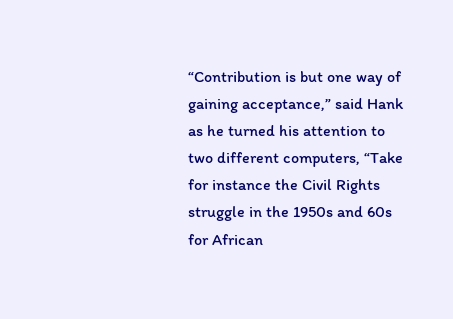“Contribution is but one way of gaining acceptance,” said Hank as he turned his attention to two different computers, “Take for instance the Civil Rights struggle in the 1950s and 60s for African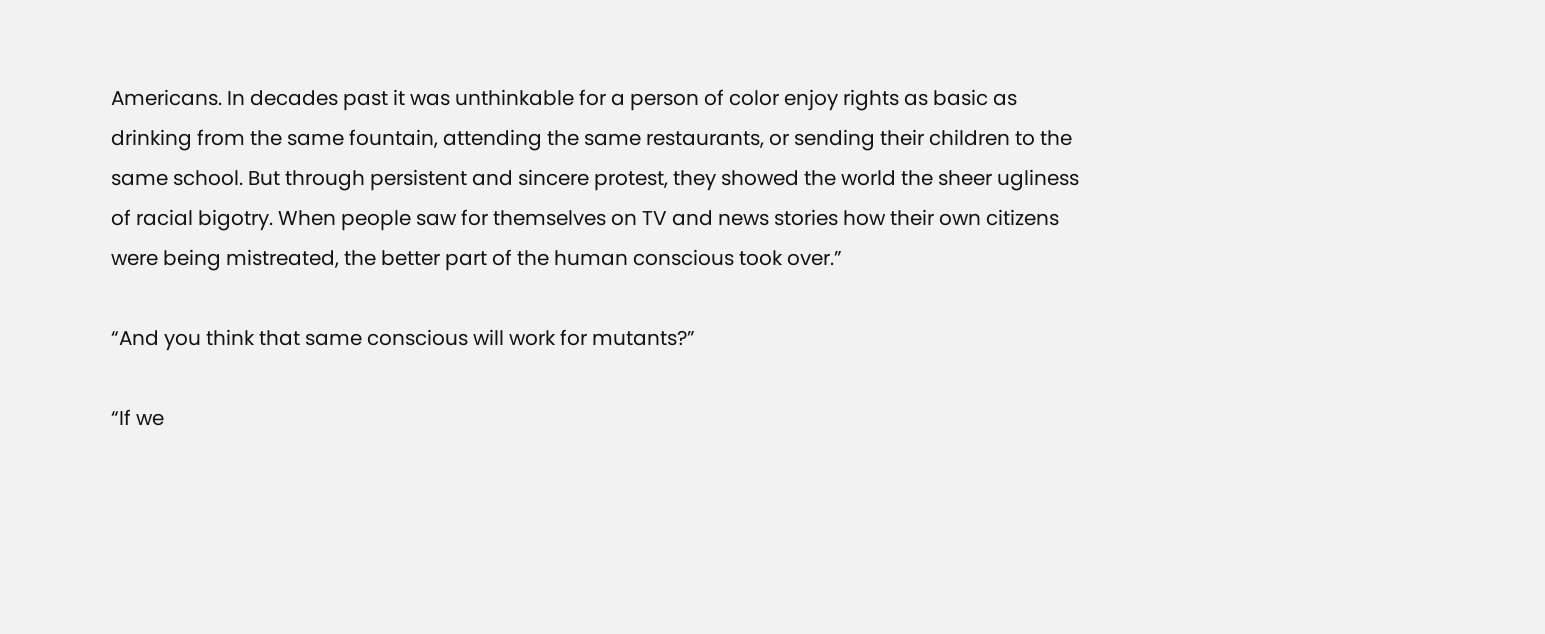Americans. In decades past it was unthinkable for a person of color enjoy rights as basic as drinking from the same fountain, attending the same restaurants, or sending their children to the same school. But through persistent and sincere protest, they showed the world the sheer ugliness of racial bigotry. When people saw for themselves on TV and news stories how their own citizens were being mistreated, the better part of the human conscious took over.”

“And you think that same conscious will work for mutants?”

“If we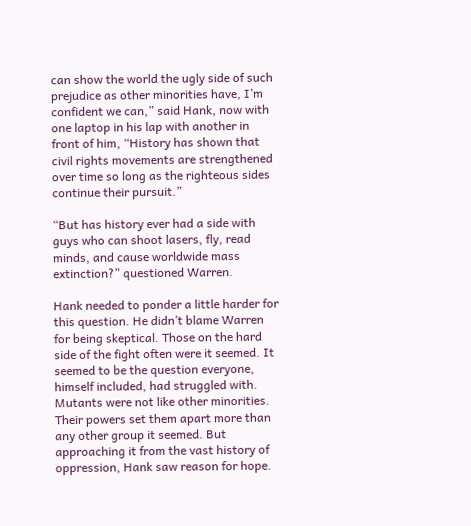can show the world the ugly side of such prejudice as other minorities have, I’m confident we can,” said Hank, now with one laptop in his lap with another in front of him, “History has shown that civil rights movements are strengthened over time so long as the righteous sides continue their pursuit.”

“But has history ever had a side with guys who can shoot lasers, fly, read minds, and cause worldwide mass extinction?” questioned Warren.

Hank needed to ponder a little harder for this question. He didn’t blame Warren for being skeptical. Those on the hard side of the fight often were it seemed. It seemed to be the question everyone, himself included, had struggled with. Mutants were not like other minorities. Their powers set them apart more than any other group it seemed. But approaching it from the vast history of oppression, Hank saw reason for hope.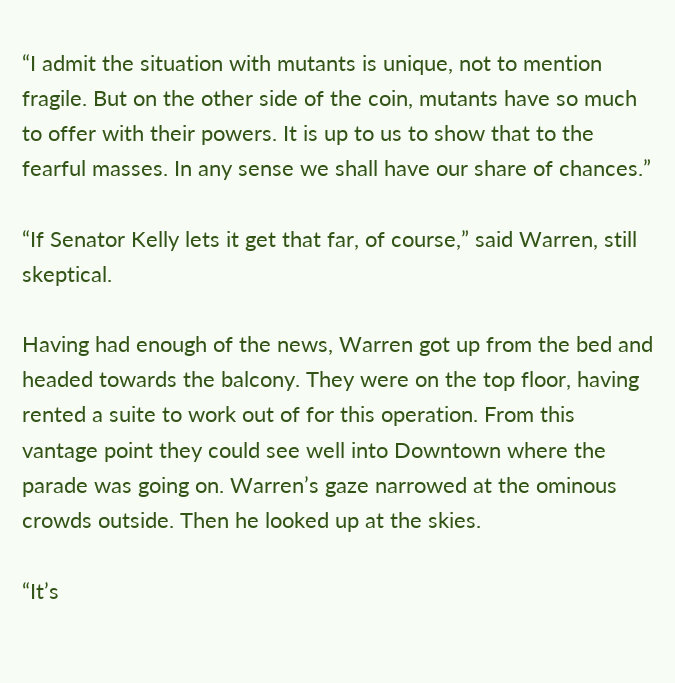“I admit the situation with mutants is unique, not to mention fragile. But on the other side of the coin, mutants have so much to offer with their powers. It is up to us to show that to the fearful masses. In any sense we shall have our share of chances.”

“If Senator Kelly lets it get that far, of course,” said Warren, still skeptical.

Having had enough of the news, Warren got up from the bed and headed towards the balcony. They were on the top floor, having rented a suite to work out of for this operation. From this vantage point they could see well into Downtown where the parade was going on. Warren’s gaze narrowed at the ominous crowds outside. Then he looked up at the skies.

“It’s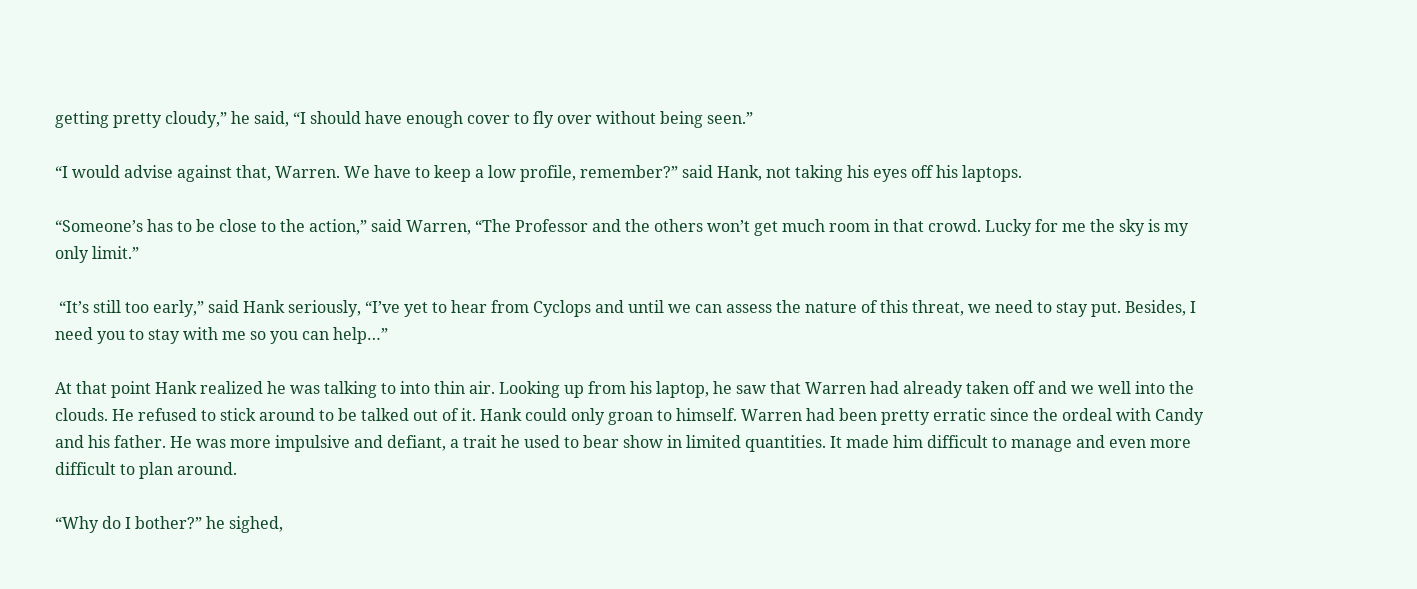getting pretty cloudy,” he said, “I should have enough cover to fly over without being seen.”

“I would advise against that, Warren. We have to keep a low profile, remember?” said Hank, not taking his eyes off his laptops.

“Someone’s has to be close to the action,” said Warren, “The Professor and the others won’t get much room in that crowd. Lucky for me the sky is my only limit.”

 “It’s still too early,” said Hank seriously, “I’ve yet to hear from Cyclops and until we can assess the nature of this threat, we need to stay put. Besides, I need you to stay with me so you can help…”

At that point Hank realized he was talking to into thin air. Looking up from his laptop, he saw that Warren had already taken off and we well into the clouds. He refused to stick around to be talked out of it. Hank could only groan to himself. Warren had been pretty erratic since the ordeal with Candy and his father. He was more impulsive and defiant, a trait he used to bear show in limited quantities. It made him difficult to manage and even more difficult to plan around.

“Why do I bother?” he sighed,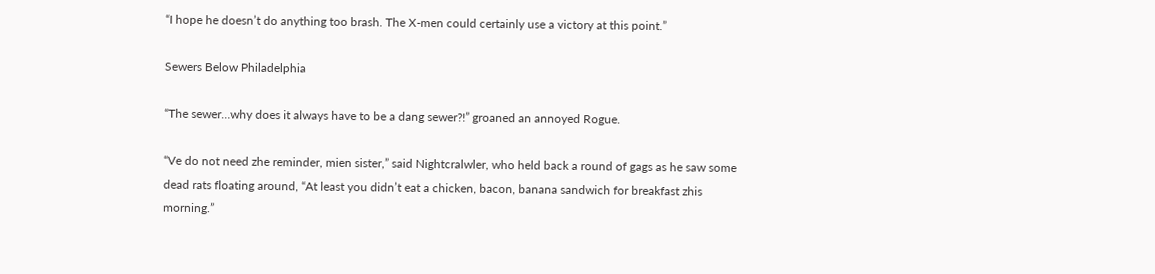“I hope he doesn’t do anything too brash. The X-men could certainly use a victory at this point.”

Sewers Below Philadelphia

“The sewer…why does it always have to be a dang sewer?!” groaned an annoyed Rogue.

“Ve do not need zhe reminder, mien sister,” said Nightcralwler, who held back a round of gags as he saw some dead rats floating around, “At least you didn’t eat a chicken, bacon, banana sandwich for breakfast zhis morning.”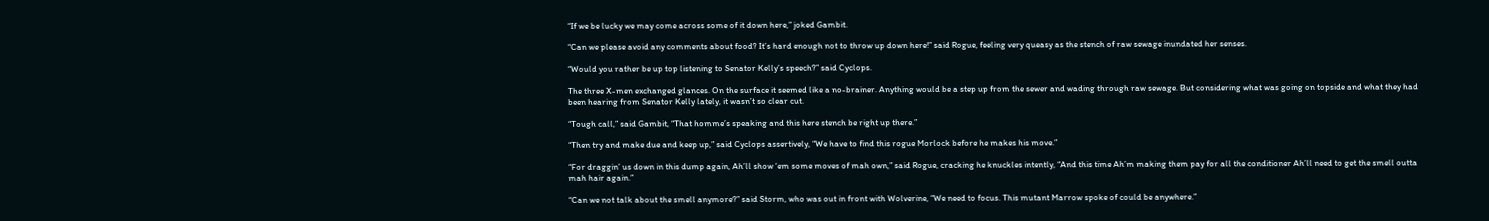“If we be lucky we may come across some of it down here,” joked Gambit.

“Can we please avoid any comments about food? It’s hard enough not to throw up down here!” said Rogue, feeling very queasy as the stench of raw sewage inundated her senses.

“Would you rather be up top listening to Senator Kelly’s speech?” said Cyclops.

The three X-men exchanged glances. On the surface it seemed like a no-brainer. Anything would be a step up from the sewer and wading through raw sewage. But considering what was going on topside and what they had been hearing from Senator Kelly lately, it wasn’t so clear cut.

“Tough call,” said Gambit, “That homme’s speaking and this here stench be right up there.”

“Then try and make due and keep up,” said Cyclops assertively, “We have to find this rogue Morlock before he makes his move.”

“For draggin’ us down in this dump again, Ah’ll show ‘em some moves of mah own,” said Rogue, cracking he knuckles intently, “And this time Ah’m making them pay for all the conditioner Ah’ll need to get the smell outta mah hair again.”

“Can we not talk about the smell anymore?” said Storm, who was out in front with Wolverine, “We need to focus. This mutant Marrow spoke of could be anywhere.”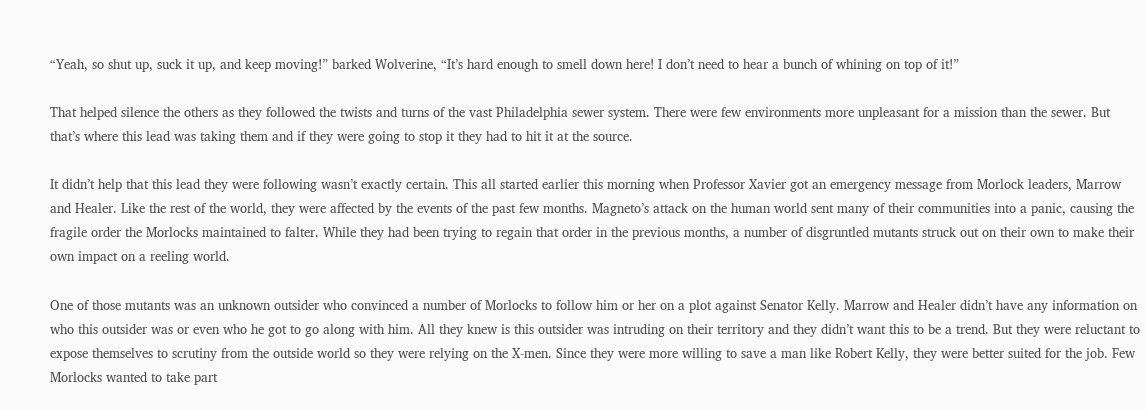“Yeah, so shut up, suck it up, and keep moving!” barked Wolverine, “It’s hard enough to smell down here! I don’t need to hear a bunch of whining on top of it!”

That helped silence the others as they followed the twists and turns of the vast Philadelphia sewer system. There were few environments more unpleasant for a mission than the sewer. But that’s where this lead was taking them and if they were going to stop it they had to hit it at the source.

It didn’t help that this lead they were following wasn’t exactly certain. This all started earlier this morning when Professor Xavier got an emergency message from Morlock leaders, Marrow and Healer. Like the rest of the world, they were affected by the events of the past few months. Magneto’s attack on the human world sent many of their communities into a panic, causing the fragile order the Morlocks maintained to falter. While they had been trying to regain that order in the previous months, a number of disgruntled mutants struck out on their own to make their own impact on a reeling world.

One of those mutants was an unknown outsider who convinced a number of Morlocks to follow him or her on a plot against Senator Kelly. Marrow and Healer didn’t have any information on who this outsider was or even who he got to go along with him. All they knew is this outsider was intruding on their territory and they didn’t want this to be a trend. But they were reluctant to expose themselves to scrutiny from the outside world so they were relying on the X-men. Since they were more willing to save a man like Robert Kelly, they were better suited for the job. Few Morlocks wanted to take part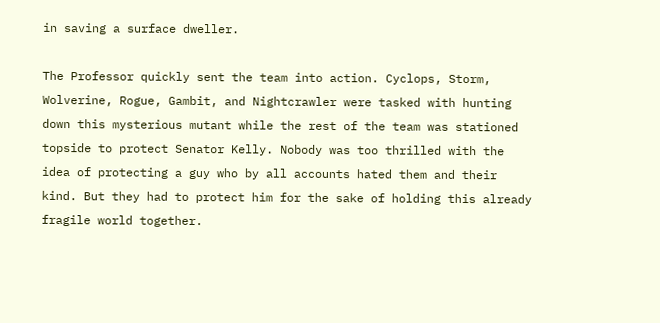in saving a surface dweller.

The Professor quickly sent the team into action. Cyclops, Storm, Wolverine, Rogue, Gambit, and Nightcrawler were tasked with hunting down this mysterious mutant while the rest of the team was stationed topside to protect Senator Kelly. Nobody was too thrilled with the idea of protecting a guy who by all accounts hated them and their kind. But they had to protect him for the sake of holding this already fragile world together.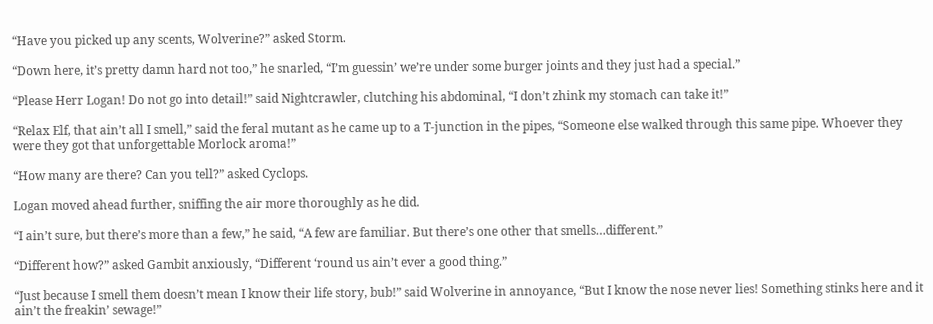“Have you picked up any scents, Wolverine?” asked Storm.

“Down here, it’s pretty damn hard not too,” he snarled, “I’m guessin’ we’re under some burger joints and they just had a special.”

“Please Herr Logan! Do not go into detail!” said Nightcrawler, clutching his abdominal, “I don’t zhink my stomach can take it!”

“Relax Elf, that ain’t all I smell,” said the feral mutant as he came up to a T-junction in the pipes, “Someone else walked through this same pipe. Whoever they were they got that unforgettable Morlock aroma!”

“How many are there? Can you tell?” asked Cyclops.

Logan moved ahead further, sniffing the air more thoroughly as he did.

“I ain’t sure, but there’s more than a few,” he said, “A few are familiar. But there’s one other that smells…different.”

“Different how?” asked Gambit anxiously, “Different ‘round us ain’t ever a good thing.”

“Just because I smell them doesn’t mean I know their life story, bub!” said Wolverine in annoyance, “But I know the nose never lies! Something stinks here and it ain’t the freakin’ sewage!”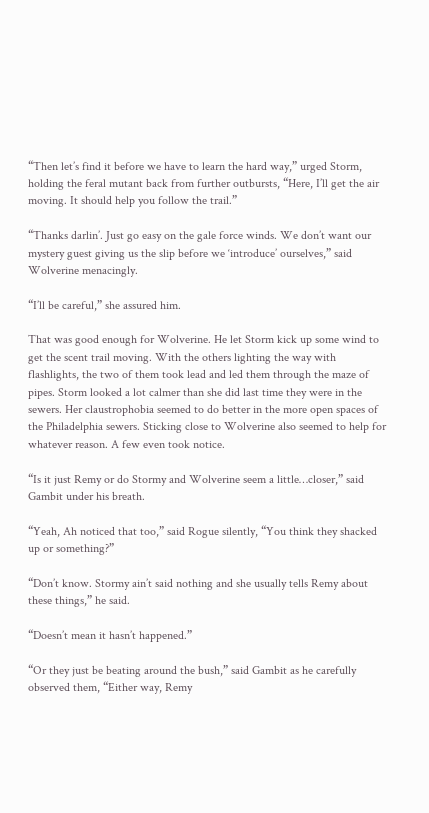“Then let’s find it before we have to learn the hard way,” urged Storm, holding the feral mutant back from further outbursts, “Here, I’ll get the air moving. It should help you follow the trail.”

“Thanks darlin’. Just go easy on the gale force winds. We don’t want our mystery guest giving us the slip before we ‘introduce’ ourselves,” said Wolverine menacingly.

“I’ll be careful,” she assured him.

That was good enough for Wolverine. He let Storm kick up some wind to get the scent trail moving. With the others lighting the way with flashlights, the two of them took lead and led them through the maze of pipes. Storm looked a lot calmer than she did last time they were in the sewers. Her claustrophobia seemed to do better in the more open spaces of the Philadelphia sewers. Sticking close to Wolverine also seemed to help for whatever reason. A few even took notice.

“Is it just Remy or do Stormy and Wolverine seem a little…closer,” said Gambit under his breath.

“Yeah, Ah noticed that too,” said Rogue silently, “You think they shacked up or something?”

“Don’t know. Stormy ain’t said nothing and she usually tells Remy about these things,” he said.

“Doesn’t mean it hasn’t happened.”

“Or they just be beating around the bush,” said Gambit as he carefully observed them, “Either way, Remy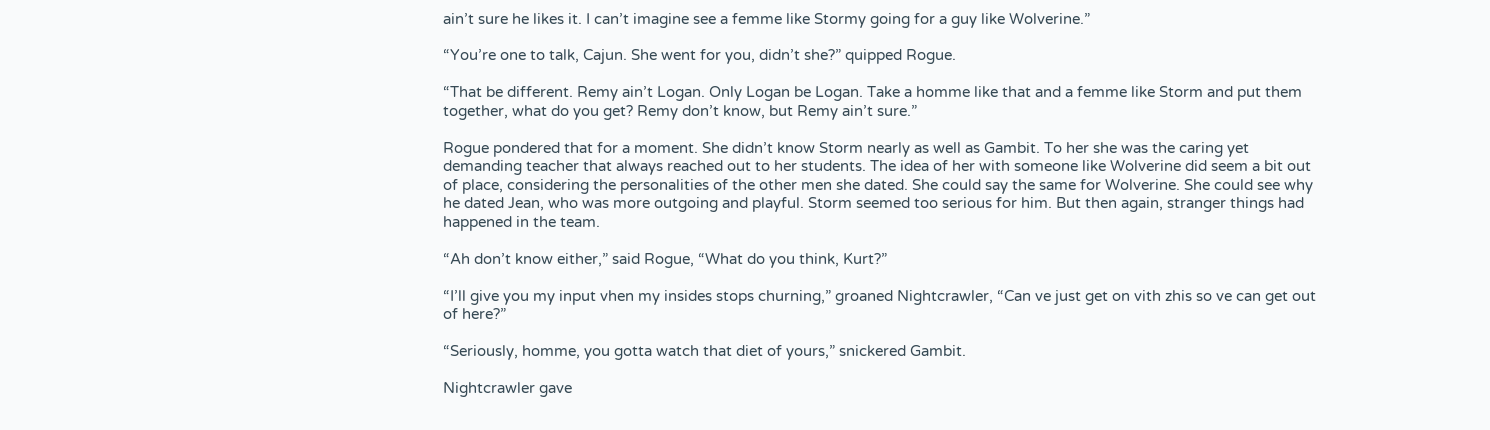ain’t sure he likes it. I can’t imagine see a femme like Stormy going for a guy like Wolverine.”

“You’re one to talk, Cajun. She went for you, didn’t she?” quipped Rogue.

“That be different. Remy ain’t Logan. Only Logan be Logan. Take a homme like that and a femme like Storm and put them together, what do you get? Remy don’t know, but Remy ain’t sure.”

Rogue pondered that for a moment. She didn’t know Storm nearly as well as Gambit. To her she was the caring yet demanding teacher that always reached out to her students. The idea of her with someone like Wolverine did seem a bit out of place, considering the personalities of the other men she dated. She could say the same for Wolverine. She could see why he dated Jean, who was more outgoing and playful. Storm seemed too serious for him. But then again, stranger things had happened in the team.

“Ah don’t know either,” said Rogue, “What do you think, Kurt?”

“I’ll give you my input vhen my insides stops churning,” groaned Nightcrawler, “Can ve just get on vith zhis so ve can get out of here?”

“Seriously, homme, you gotta watch that diet of yours,” snickered Gambit.

Nightcrawler gave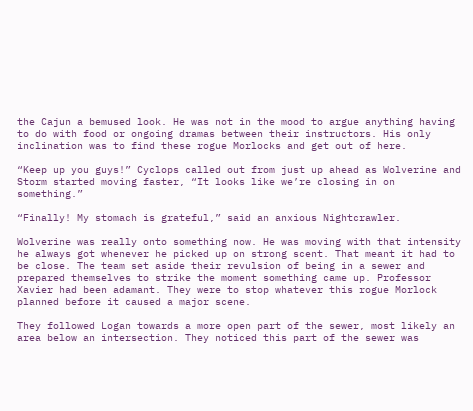the Cajun a bemused look. He was not in the mood to argue anything having to do with food or ongoing dramas between their instructors. His only inclination was to find these rogue Morlocks and get out of here.

“Keep up you guys!” Cyclops called out from just up ahead as Wolverine and Storm started moving faster, “It looks like we’re closing in on something.”

“Finally! My stomach is grateful,” said an anxious Nightcrawler.

Wolverine was really onto something now. He was moving with that intensity he always got whenever he picked up on strong scent. That meant it had to be close. The team set aside their revulsion of being in a sewer and prepared themselves to strike the moment something came up. Professor Xavier had been adamant. They were to stop whatever this rogue Morlock planned before it caused a major scene.

They followed Logan towards a more open part of the sewer, most likely an area below an intersection. They noticed this part of the sewer was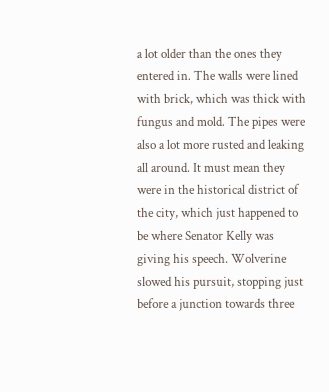a lot older than the ones they entered in. The walls were lined with brick, which was thick with fungus and mold. The pipes were also a lot more rusted and leaking all around. It must mean they were in the historical district of the city, which just happened to be where Senator Kelly was giving his speech. Wolverine slowed his pursuit, stopping just before a junction towards three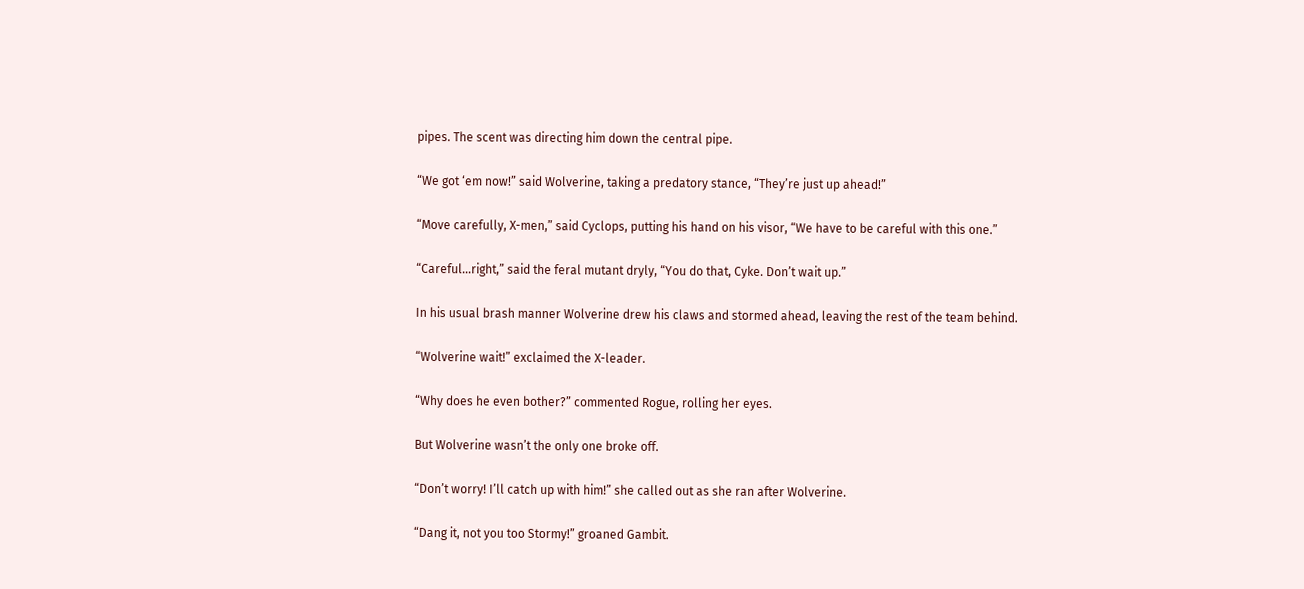pipes. The scent was directing him down the central pipe.

“We got ‘em now!” said Wolverine, taking a predatory stance, “They’re just up ahead!”

“Move carefully, X-men,” said Cyclops, putting his hand on his visor, “We have to be careful with this one.”

“Careful…right,” said the feral mutant dryly, “You do that, Cyke. Don’t wait up.”

In his usual brash manner Wolverine drew his claws and stormed ahead, leaving the rest of the team behind.

“Wolverine wait!” exclaimed the X-leader.

“Why does he even bother?” commented Rogue, rolling her eyes.

But Wolverine wasn’t the only one broke off.

“Don’t worry! I’ll catch up with him!” she called out as she ran after Wolverine.

“Dang it, not you too Stormy!” groaned Gambit.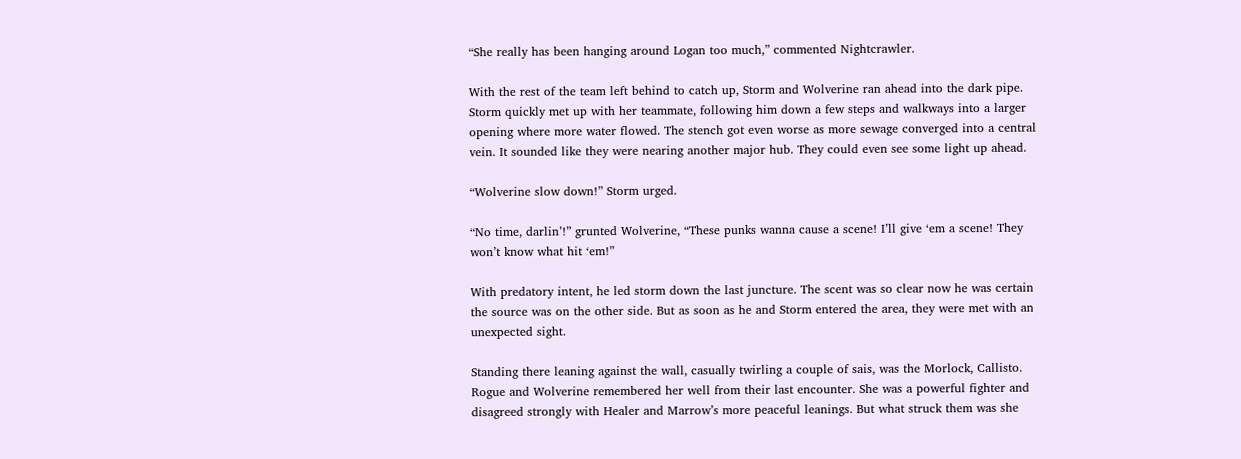“She really has been hanging around Logan too much,” commented Nightcrawler.

With the rest of the team left behind to catch up, Storm and Wolverine ran ahead into the dark pipe. Storm quickly met up with her teammate, following him down a few steps and walkways into a larger opening where more water flowed. The stench got even worse as more sewage converged into a central vein. It sounded like they were nearing another major hub. They could even see some light up ahead.

“Wolverine slow down!” Storm urged.

“No time, darlin’!” grunted Wolverine, “These punks wanna cause a scene! I’ll give ‘em a scene! They won’t know what hit ‘em!”

With predatory intent, he led storm down the last juncture. The scent was so clear now he was certain the source was on the other side. But as soon as he and Storm entered the area, they were met with an unexpected sight.

Standing there leaning against the wall, casually twirling a couple of sais, was the Morlock, Callisto. Rogue and Wolverine remembered her well from their last encounter. She was a powerful fighter and disagreed strongly with Healer and Marrow’s more peaceful leanings. But what struck them was she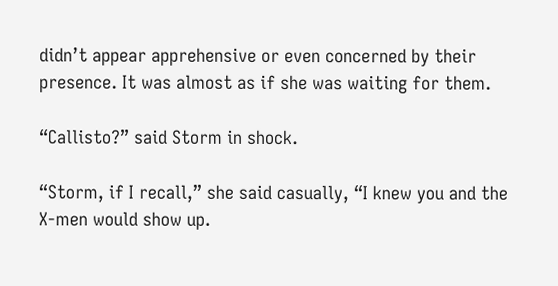didn’t appear apprehensive or even concerned by their presence. It was almost as if she was waiting for them.

“Callisto?” said Storm in shock.

“Storm, if I recall,” she said casually, “I knew you and the X-men would show up.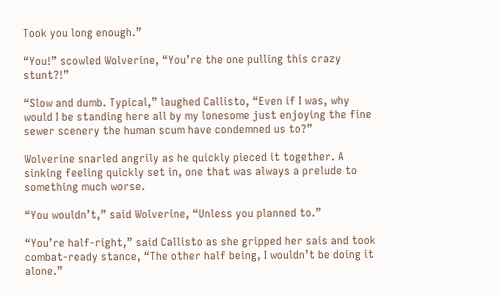Took you long enough.”

“You!” scowled Wolverine, “You’re the one pulling this crazy stunt?!”

“Slow and dumb. Typical,” laughed Callisto, “Even if I was, why would I be standing here all by my lonesome just enjoying the fine sewer scenery the human scum have condemned us to?”

Wolverine snarled angrily as he quickly pieced it together. A sinking feeling quickly set in, one that was always a prelude to something much worse.

“You wouldn’t,” said Wolverine, “Unless you planned to.”

“You’re half-right,” said Callisto as she gripped her sais and took combat-ready stance, “The other half being, I wouldn’t be doing it alone.”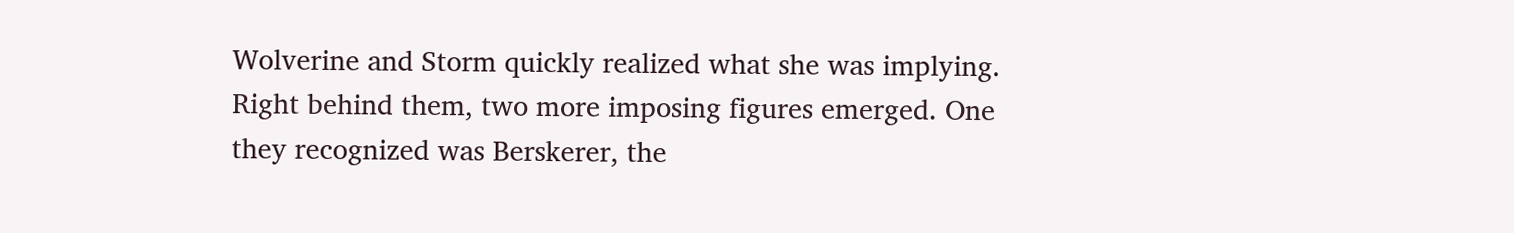Wolverine and Storm quickly realized what she was implying. Right behind them, two more imposing figures emerged. One they recognized was Berskerer, the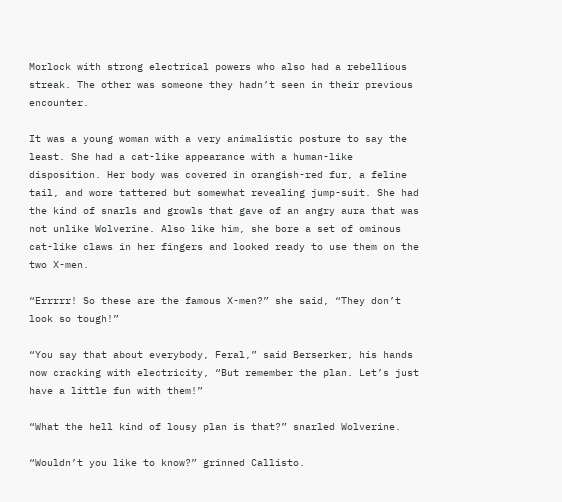Morlock with strong electrical powers who also had a rebellious streak. The other was someone they hadn’t seen in their previous encounter.

It was a young woman with a very animalistic posture to say the least. She had a cat-like appearance with a human-like disposition. Her body was covered in orangish-red fur, a feline tail, and wore tattered but somewhat revealing jump-suit. She had the kind of snarls and growls that gave of an angry aura that was not unlike Wolverine. Also like him, she bore a set of ominous cat-like claws in her fingers and looked ready to use them on the two X-men.

“Errrrr! So these are the famous X-men?” she said, “They don’t look so tough!”

“You say that about everybody, Feral,” said Berserker, his hands now cracking with electricity, “But remember the plan. Let’s just have a little fun with them!”

“What the hell kind of lousy plan is that?” snarled Wolverine.

“Wouldn’t you like to know?” grinned Callisto.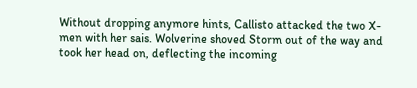Without dropping anymore hints, Callisto attacked the two X-men with her sais. Wolverine shoved Storm out of the way and took her head on, deflecting the incoming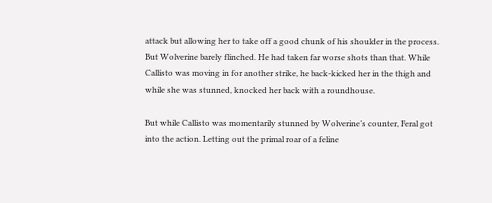attack but allowing her to take off a good chunk of his shoulder in the process. But Wolverine barely flinched. He had taken far worse shots than that. While Callisto was moving in for another strike, he back-kicked her in the thigh and while she was stunned, knocked her back with a roundhouse.

But while Callisto was momentarily stunned by Wolverine’s counter, Feral got into the action. Letting out the primal roar of a feline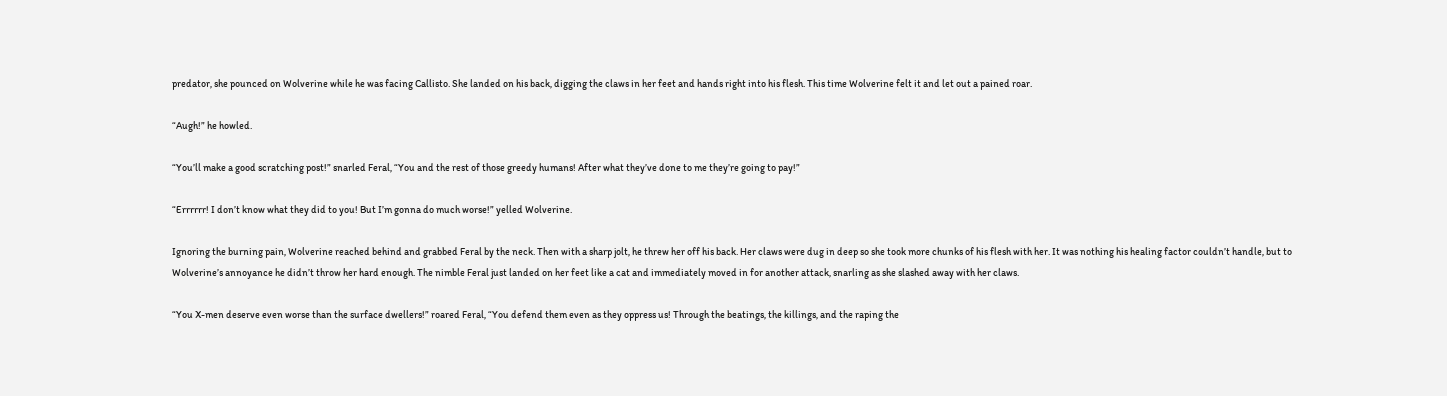predator, she pounced on Wolverine while he was facing Callisto. She landed on his back, digging the claws in her feet and hands right into his flesh. This time Wolverine felt it and let out a pained roar.

“Augh!” he howled.

“You’ll make a good scratching post!” snarled Feral, “You and the rest of those greedy humans! After what they’ve done to me they’re going to pay!”

“Errrrrr! I don’t know what they did to you! But I’m gonna do much worse!” yelled Wolverine.

Ignoring the burning pain, Wolverine reached behind and grabbed Feral by the neck. Then with a sharp jolt, he threw her off his back. Her claws were dug in deep so she took more chunks of his flesh with her. It was nothing his healing factor couldn’t handle, but to Wolverine’s annoyance he didn’t throw her hard enough. The nimble Feral just landed on her feet like a cat and immediately moved in for another attack, snarling as she slashed away with her claws.

“You X-men deserve even worse than the surface dwellers!” roared Feral, “You defend them even as they oppress us! Through the beatings, the killings, and the raping the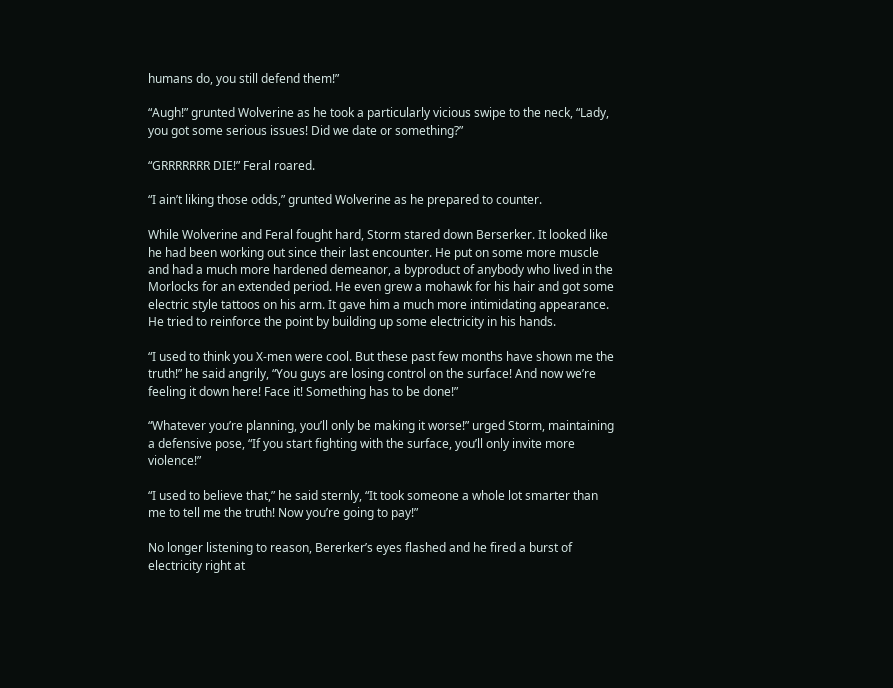humans do, you still defend them!”

“Augh!” grunted Wolverine as he took a particularly vicious swipe to the neck, “Lady, you got some serious issues! Did we date or something?”

“GRRRRRRR DIE!” Feral roared.

“I ain’t liking those odds,” grunted Wolverine as he prepared to counter.

While Wolverine and Feral fought hard, Storm stared down Berserker. It looked like he had been working out since their last encounter. He put on some more muscle and had a much more hardened demeanor, a byproduct of anybody who lived in the Morlocks for an extended period. He even grew a mohawk for his hair and got some electric style tattoos on his arm. It gave him a much more intimidating appearance. He tried to reinforce the point by building up some electricity in his hands.

“I used to think you X-men were cool. But these past few months have shown me the truth!” he said angrily, “You guys are losing control on the surface! And now we’re feeling it down here! Face it! Something has to be done!”

“Whatever you’re planning, you’ll only be making it worse!” urged Storm, maintaining a defensive pose, “If you start fighting with the surface, you’ll only invite more violence!”

“I used to believe that,” he said sternly, “It took someone a whole lot smarter than me to tell me the truth! Now you’re going to pay!”

No longer listening to reason, Bererker’s eyes flashed and he fired a burst of electricity right at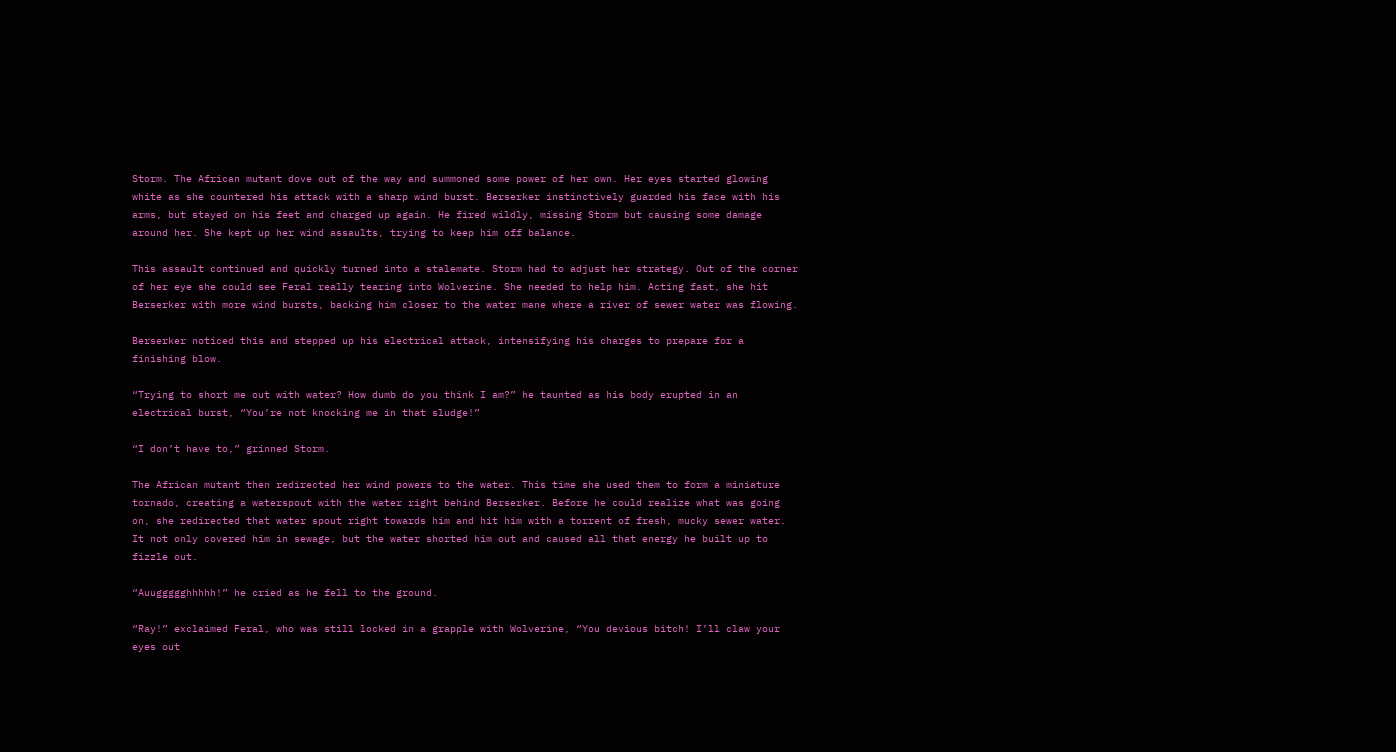Storm. The African mutant dove out of the way and summoned some power of her own. Her eyes started glowing white as she countered his attack with a sharp wind burst. Berserker instinctively guarded his face with his arms, but stayed on his feet and charged up again. He fired wildly, missing Storm but causing some damage around her. She kept up her wind assaults, trying to keep him off balance.

This assault continued and quickly turned into a stalemate. Storm had to adjust her strategy. Out of the corner of her eye she could see Feral really tearing into Wolverine. She needed to help him. Acting fast, she hit Berserker with more wind bursts, backing him closer to the water mane where a river of sewer water was flowing.

Berserker noticed this and stepped up his electrical attack, intensifying his charges to prepare for a finishing blow.

“Trying to short me out with water? How dumb do you think I am?” he taunted as his body erupted in an electrical burst, “You’re not knocking me in that sludge!”

“I don’t have to,” grinned Storm.

The African mutant then redirected her wind powers to the water. This time she used them to form a miniature tornado, creating a waterspout with the water right behind Berserker. Before he could realize what was going on, she redirected that water spout right towards him and hit him with a torrent of fresh, mucky sewer water. It not only covered him in sewage, but the water shorted him out and caused all that energy he built up to fizzle out.

“Auuggggghhhhh!” he cried as he fell to the ground.

“Ray!” exclaimed Feral, who was still locked in a grapple with Wolverine, “You devious bitch! I’ll claw your eyes out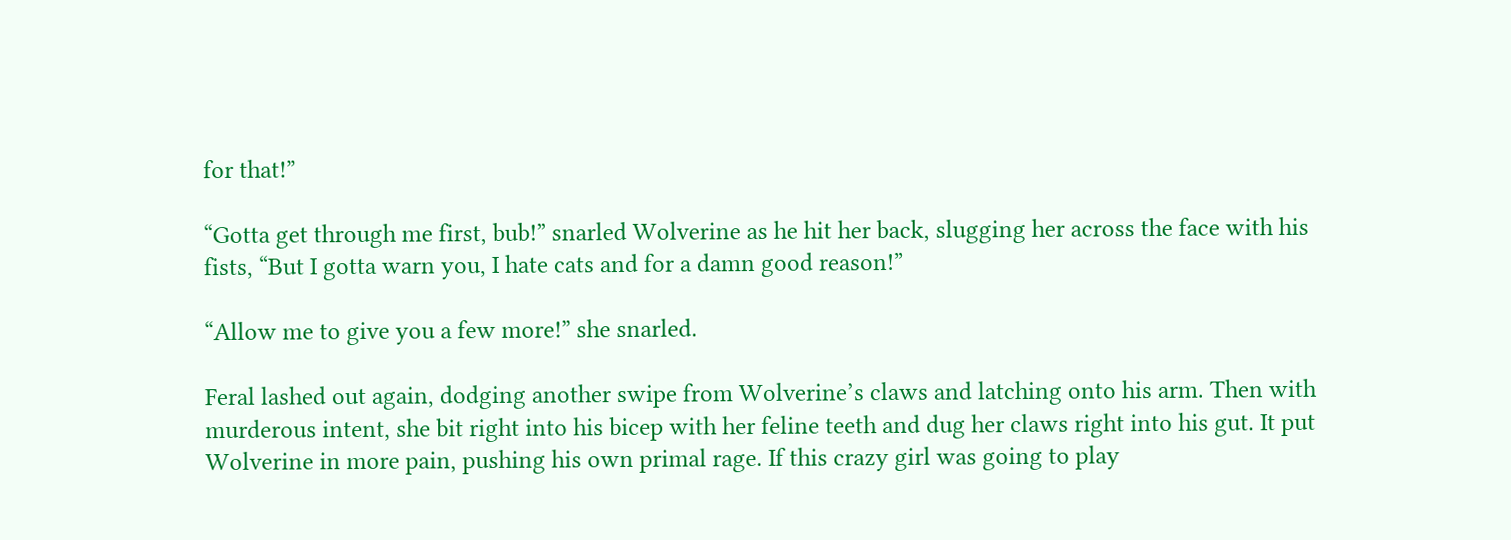for that!”

“Gotta get through me first, bub!” snarled Wolverine as he hit her back, slugging her across the face with his fists, “But I gotta warn you, I hate cats and for a damn good reason!”

“Allow me to give you a few more!” she snarled.

Feral lashed out again, dodging another swipe from Wolverine’s claws and latching onto his arm. Then with murderous intent, she bit right into his bicep with her feline teeth and dug her claws right into his gut. It put Wolverine in more pain, pushing his own primal rage. If this crazy girl was going to play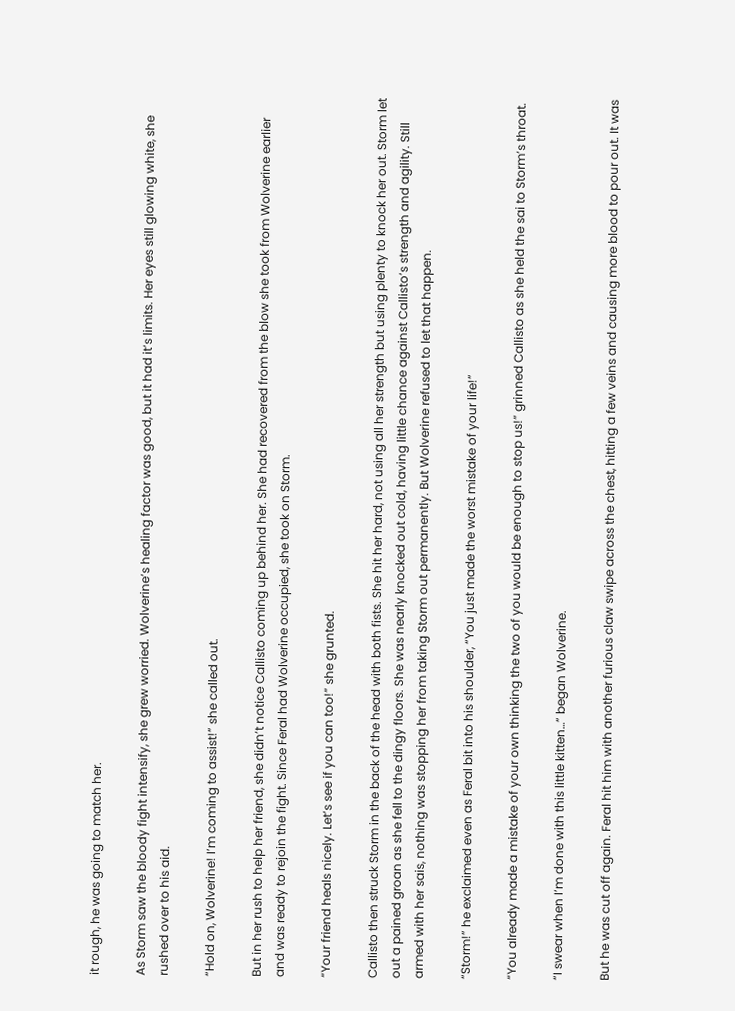it rough, he was going to match her.

As Storm saw the bloody fight intensify, she grew worried. Wolverine’s healing factor was good, but it had it’s limits. Her eyes still glowing white, she rushed over to his aid.

“Hold on, Wolverine! I’m coming to assist!” she called out.

But in her rush to help her friend, she didn’t notice Callisto coming up behind her. She had recovered from the blow she took from Wolverine earlier and was ready to rejoin the fight. Since Feral had Wolverine occupied, she took on Storm.

“Your friend heals nicely. Let’s see if you can too!” she grunted.

Callisto then struck Storm in the back of the head with both fists. She hit her hard, not using all her strength but using plenty to knock her out. Storm let out a pained groan as she fell to the dingy floors. She was nearly knocked out cold, having little chance against Callisto’s strength and agility. Still armed with her sais, nothing was stopping her from taking Storm out permanently. But Wolverine refused to let that happen.

“Storm!” he exclaimed even as Feral bit into his shoulder, “You just made the worst mistake of your life!”

“You already made a mistake of your own thinking the two of you would be enough to stop us!” grinned Callisto as she held the sai to Storm’s throat.

“I swear when I’m done with this little kitten…” began Wolverine.

But he was cut off again. Feral hit him with another furious claw swipe across the chest, hitting a few veins and causing more blood to pour out. It was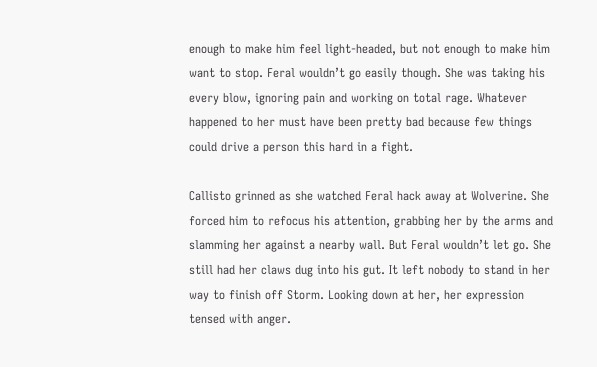enough to make him feel light-headed, but not enough to make him want to stop. Feral wouldn’t go easily though. She was taking his every blow, ignoring pain and working on total rage. Whatever happened to her must have been pretty bad because few things could drive a person this hard in a fight.

Callisto grinned as she watched Feral hack away at Wolverine. She forced him to refocus his attention, grabbing her by the arms and slamming her against a nearby wall. But Feral wouldn’t let go. She still had her claws dug into his gut. It left nobody to stand in her way to finish off Storm. Looking down at her, her expression tensed with anger.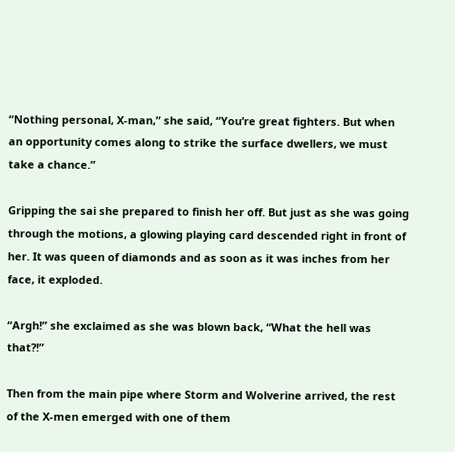“Nothing personal, X-man,” she said, “You’re great fighters. But when an opportunity comes along to strike the surface dwellers, we must take a chance.”

Gripping the sai she prepared to finish her off. But just as she was going through the motions, a glowing playing card descended right in front of her. It was queen of diamonds and as soon as it was inches from her face, it exploded.

“Argh!” she exclaimed as she was blown back, “What the hell was that?!”

Then from the main pipe where Storm and Wolverine arrived, the rest of the X-men emerged with one of them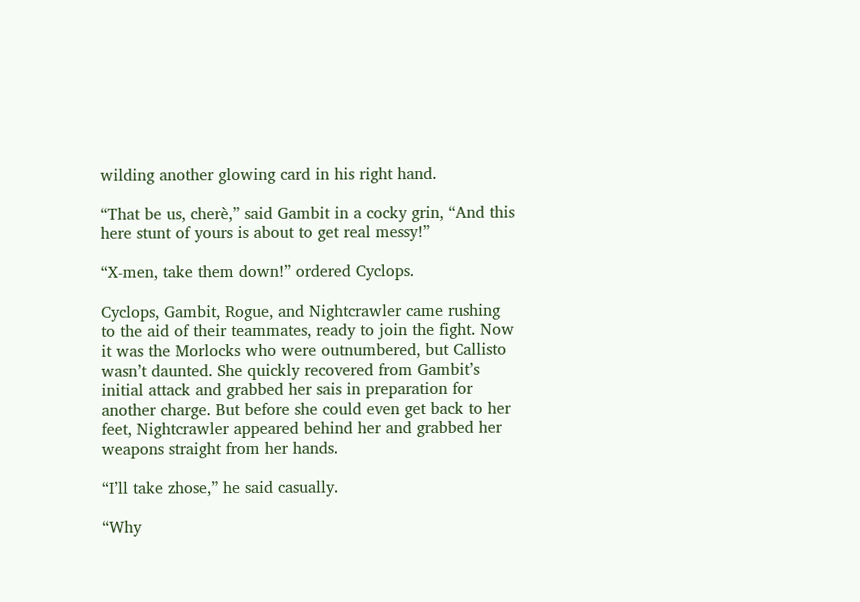wilding another glowing card in his right hand.

“That be us, cherè,” said Gambit in a cocky grin, “And this here stunt of yours is about to get real messy!”

“X-men, take them down!” ordered Cyclops.

Cyclops, Gambit, Rogue, and Nightcrawler came rushing to the aid of their teammates, ready to join the fight. Now it was the Morlocks who were outnumbered, but Callisto wasn’t daunted. She quickly recovered from Gambit’s initial attack and grabbed her sais in preparation for another charge. But before she could even get back to her feet, Nightcrawler appeared behind her and grabbed her weapons straight from her hands.

“I’ll take zhose,” he said casually.

“Why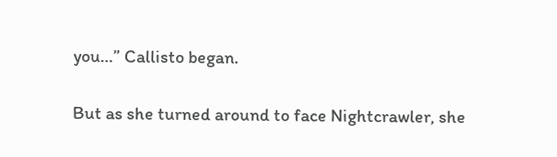you…” Callisto began.

But as she turned around to face Nightcrawler, she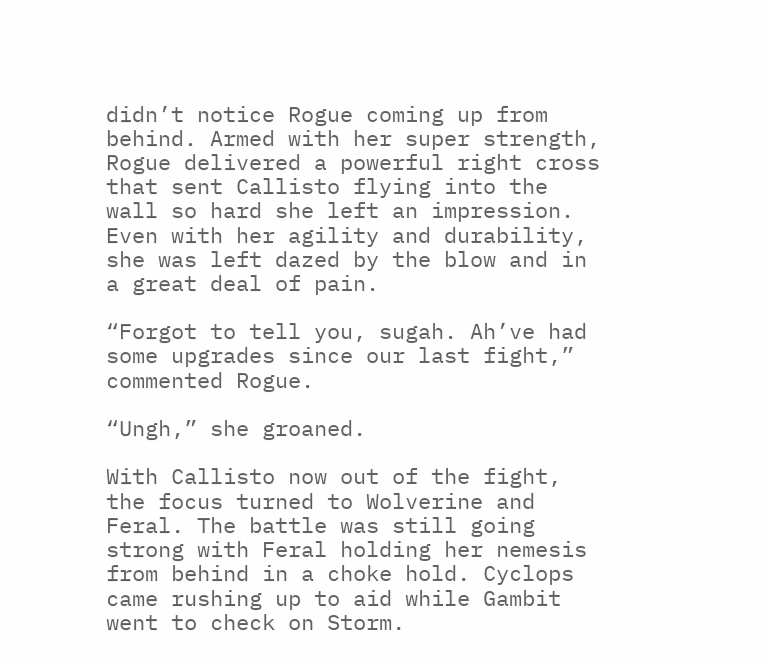didn’t notice Rogue coming up from behind. Armed with her super strength, Rogue delivered a powerful right cross that sent Callisto flying into the wall so hard she left an impression. Even with her agility and durability, she was left dazed by the blow and in a great deal of pain.

“Forgot to tell you, sugah. Ah’ve had some upgrades since our last fight,” commented Rogue.

“Ungh,” she groaned.

With Callisto now out of the fight, the focus turned to Wolverine and Feral. The battle was still going strong with Feral holding her nemesis from behind in a choke hold. Cyclops came rushing up to aid while Gambit went to check on Storm.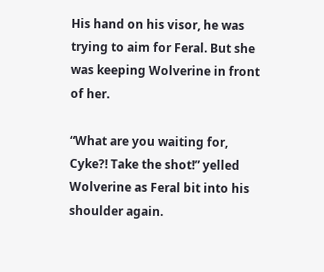His hand on his visor, he was trying to aim for Feral. But she was keeping Wolverine in front of her.

“What are you waiting for, Cyke?! Take the shot!” yelled Wolverine as Feral bit into his shoulder again.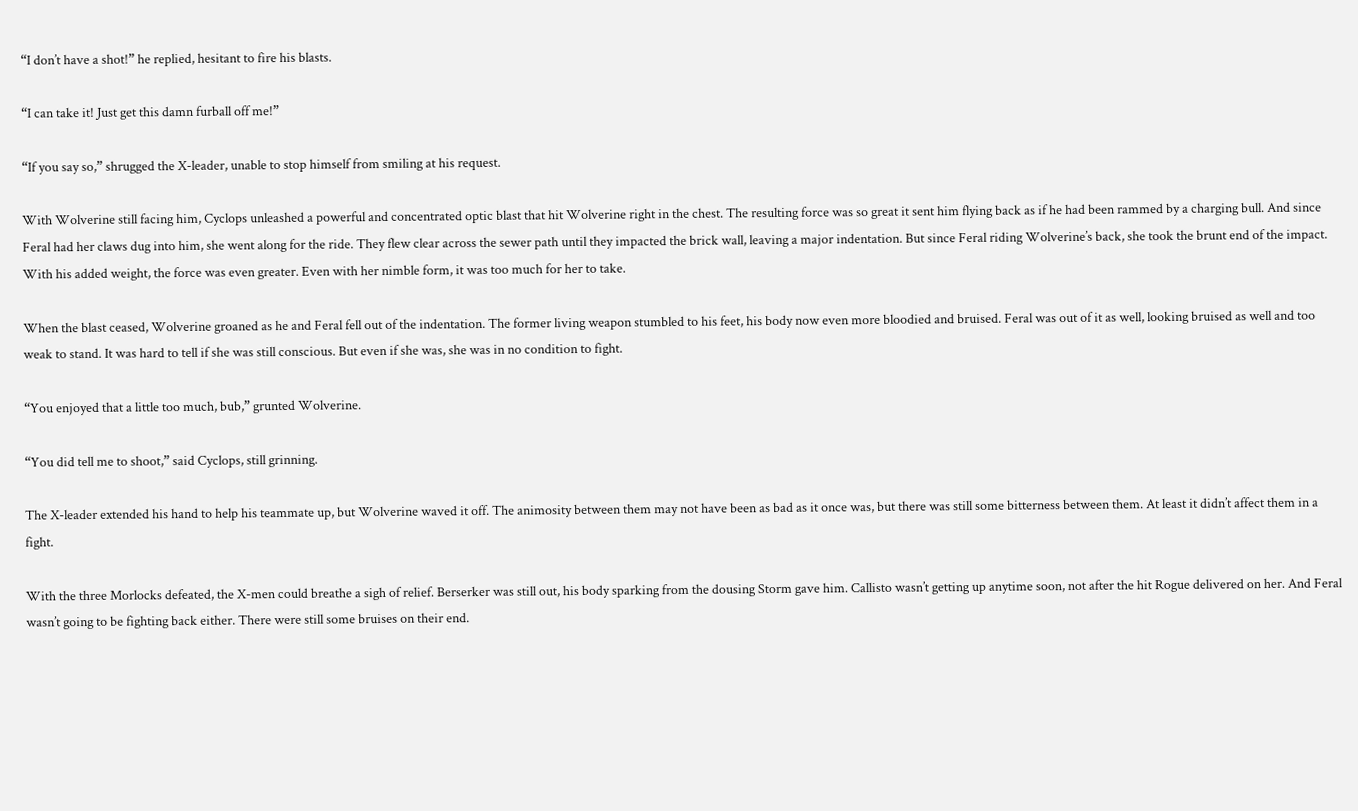“I don’t have a shot!” he replied, hesitant to fire his blasts.

“I can take it! Just get this damn furball off me!”

“If you say so,” shrugged the X-leader, unable to stop himself from smiling at his request.

With Wolverine still facing him, Cyclops unleashed a powerful and concentrated optic blast that hit Wolverine right in the chest. The resulting force was so great it sent him flying back as if he had been rammed by a charging bull. And since Feral had her claws dug into him, she went along for the ride. They flew clear across the sewer path until they impacted the brick wall, leaving a major indentation. But since Feral riding Wolverine’s back, she took the brunt end of the impact. With his added weight, the force was even greater. Even with her nimble form, it was too much for her to take.

When the blast ceased, Wolverine groaned as he and Feral fell out of the indentation. The former living weapon stumbled to his feet, his body now even more bloodied and bruised. Feral was out of it as well, looking bruised as well and too weak to stand. It was hard to tell if she was still conscious. But even if she was, she was in no condition to fight.

“You enjoyed that a little too much, bub,” grunted Wolverine.

“You did tell me to shoot,” said Cyclops, still grinning.

The X-leader extended his hand to help his teammate up, but Wolverine waved it off. The animosity between them may not have been as bad as it once was, but there was still some bitterness between them. At least it didn’t affect them in a fight.

With the three Morlocks defeated, the X-men could breathe a sigh of relief. Berserker was still out, his body sparking from the dousing Storm gave him. Callisto wasn’t getting up anytime soon, not after the hit Rogue delivered on her. And Feral wasn’t going to be fighting back either. There were still some bruises on their end.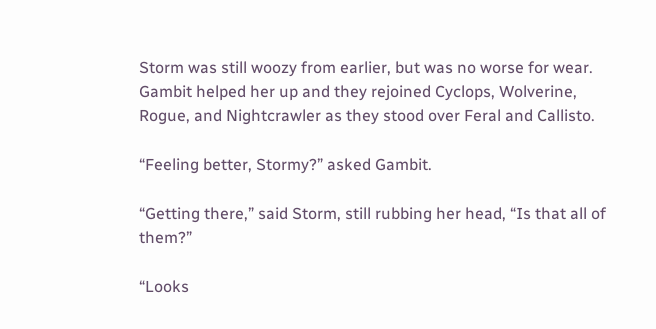Storm was still woozy from earlier, but was no worse for wear. Gambit helped her up and they rejoined Cyclops, Wolverine, Rogue, and Nightcrawler as they stood over Feral and Callisto.

“Feeling better, Stormy?” asked Gambit.

“Getting there,” said Storm, still rubbing her head, “Is that all of them?”

“Looks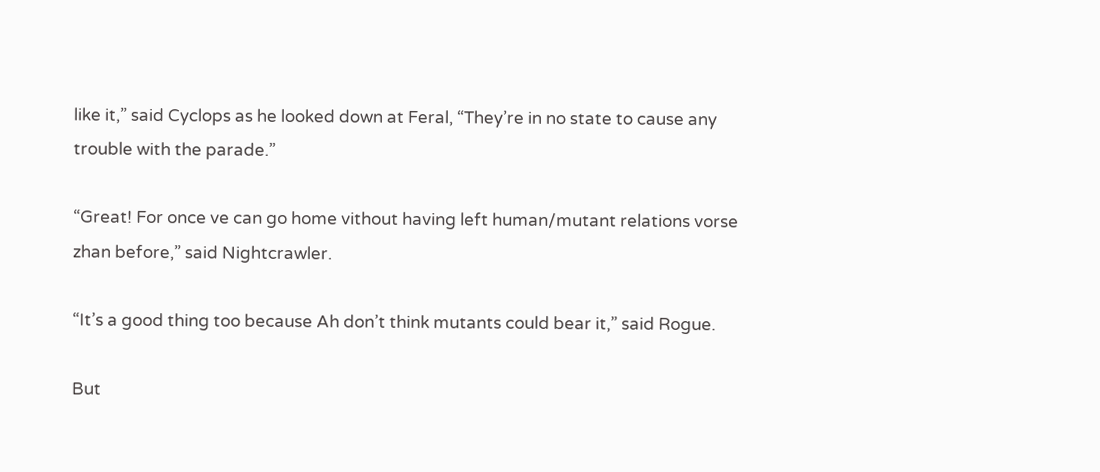like it,” said Cyclops as he looked down at Feral, “They’re in no state to cause any trouble with the parade.”

“Great! For once ve can go home vithout having left human/mutant relations vorse zhan before,” said Nightcrawler.

“It’s a good thing too because Ah don’t think mutants could bear it,” said Rogue.

But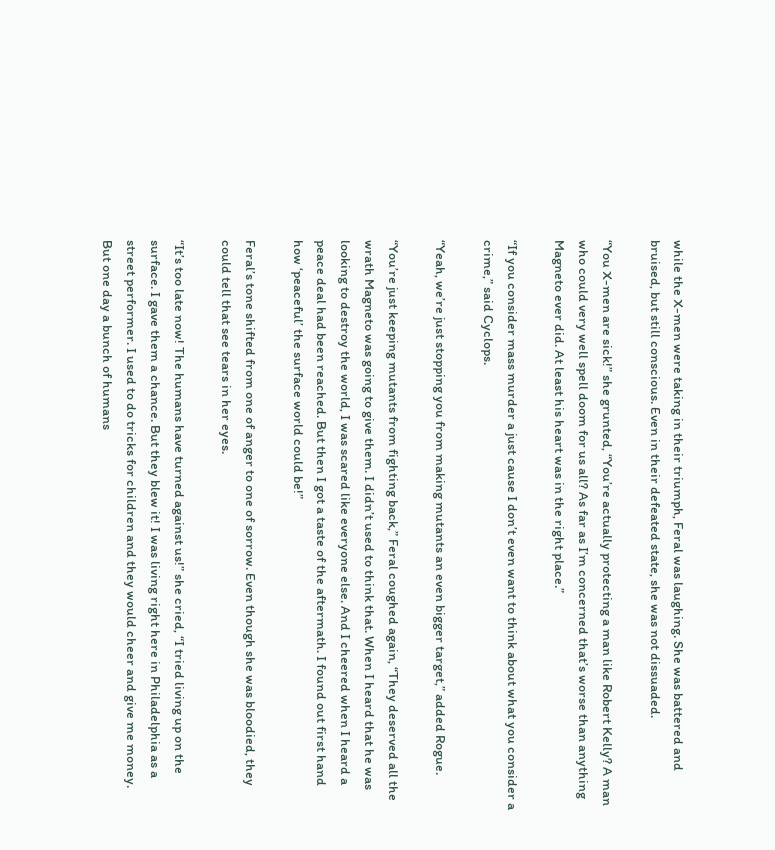while the X-men were taking in their triumph, Feral was laughing. She was battered and bruised, but still conscious. Even in their defeated state, she was not dissuaded.

“You X-men are sick!” she grunted, “You’re actually protecting a man like Robert Kelly? A man who could very well spell doom for us all? As far as I’m concerned that’s worse than anything Magneto ever did. At least his heart was in the right place.”

“If you consider mass murder a just cause I don’t even want to think about what you consider a crime,” said Cyclops.

“Yeah, we’re just stopping you from making mutants an even bigger target,” added Rogue.

“You’re just keeping mutants from fighting back,” Feral coughed again, “They deserved all the wrath Magneto was going to give them. I didn’t used to think that. When I heard that he was looking to destroy the world, I was scared like everyone else. And I cheered when I heard a peace deal had been reached. But then I got a taste of the aftermath. I found out first hand how ‘peaceful’ the surface world could be!”

Feral’s tone shifted from one of anger to one of sorrow. Even though she was bloodied, they could tell that see tears in her eyes.

“It’s too late now! The humans have turned against us!” she cried, “I tried living up on the surface. I gave them a chance. But they blew it! I was living right here in Philadelphia as a street performer. I used to do tricks for children and they would cheer and give me money. But one day a bunch of humans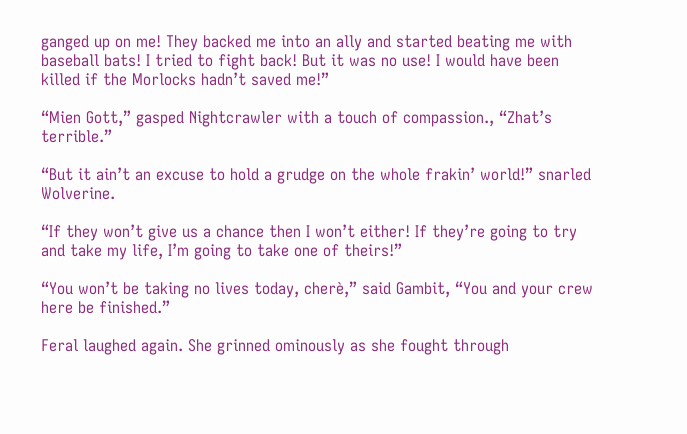ganged up on me! They backed me into an ally and started beating me with baseball bats! I tried to fight back! But it was no use! I would have been killed if the Morlocks hadn’t saved me!”

“Mien Gott,” gasped Nightcrawler with a touch of compassion., “Zhat’s terrible.”

“But it ain’t an excuse to hold a grudge on the whole frakin’ world!” snarled Wolverine.

“If they won’t give us a chance then I won’t either! If they’re going to try and take my life, I’m going to take one of theirs!”

“You won’t be taking no lives today, cherè,” said Gambit, “You and your crew here be finished.”

Feral laughed again. She grinned ominously as she fought through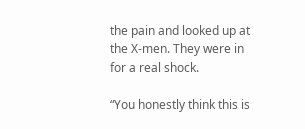the pain and looked up at the X-men. They were in for a real shock.

“You honestly think this is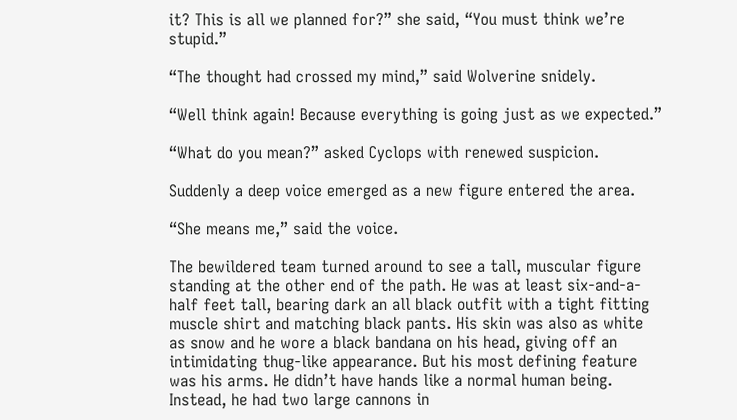it? This is all we planned for?” she said, “You must think we’re stupid.”

“The thought had crossed my mind,” said Wolverine snidely.

“Well think again! Because everything is going just as we expected.”

“What do you mean?” asked Cyclops with renewed suspicion.

Suddenly a deep voice emerged as a new figure entered the area.

“She means me,” said the voice.

The bewildered team turned around to see a tall, muscular figure standing at the other end of the path. He was at least six-and-a-half feet tall, bearing dark an all black outfit with a tight fitting muscle shirt and matching black pants. His skin was also as white as snow and he wore a black bandana on his head, giving off an intimidating thug-like appearance. But his most defining feature was his arms. He didn’t have hands like a normal human being. Instead, he had two large cannons in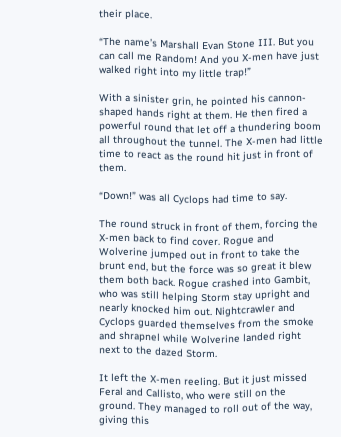their place.

“The name’s Marshall Evan Stone III. But you can call me Random! And you X-men have just walked right into my little trap!”

With a sinister grin, he pointed his cannon-shaped hands right at them. He then fired a powerful round that let off a thundering boom all throughout the tunnel. The X-men had little time to react as the round hit just in front of them.

“Down!” was all Cyclops had time to say.

The round struck in front of them, forcing the X-men back to find cover. Rogue and Wolverine jumped out in front to take the brunt end, but the force was so great it blew them both back. Rogue crashed into Gambit, who was still helping Storm stay upright and nearly knocked him out. Nightcrawler and Cyclops guarded themselves from the smoke and shrapnel while Wolverine landed right next to the dazed Storm.

It left the X-men reeling. But it just missed Feral and Callisto, who were still on the ground. They managed to roll out of the way, giving this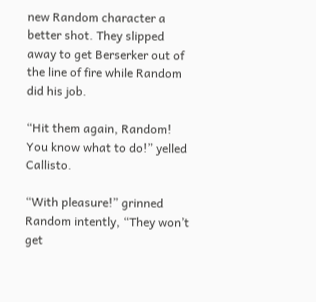new Random character a better shot. They slipped away to get Berserker out of the line of fire while Random did his job.

“Hit them again, Random! You know what to do!” yelled Callisto.

“With pleasure!” grinned Random intently, “They won’t get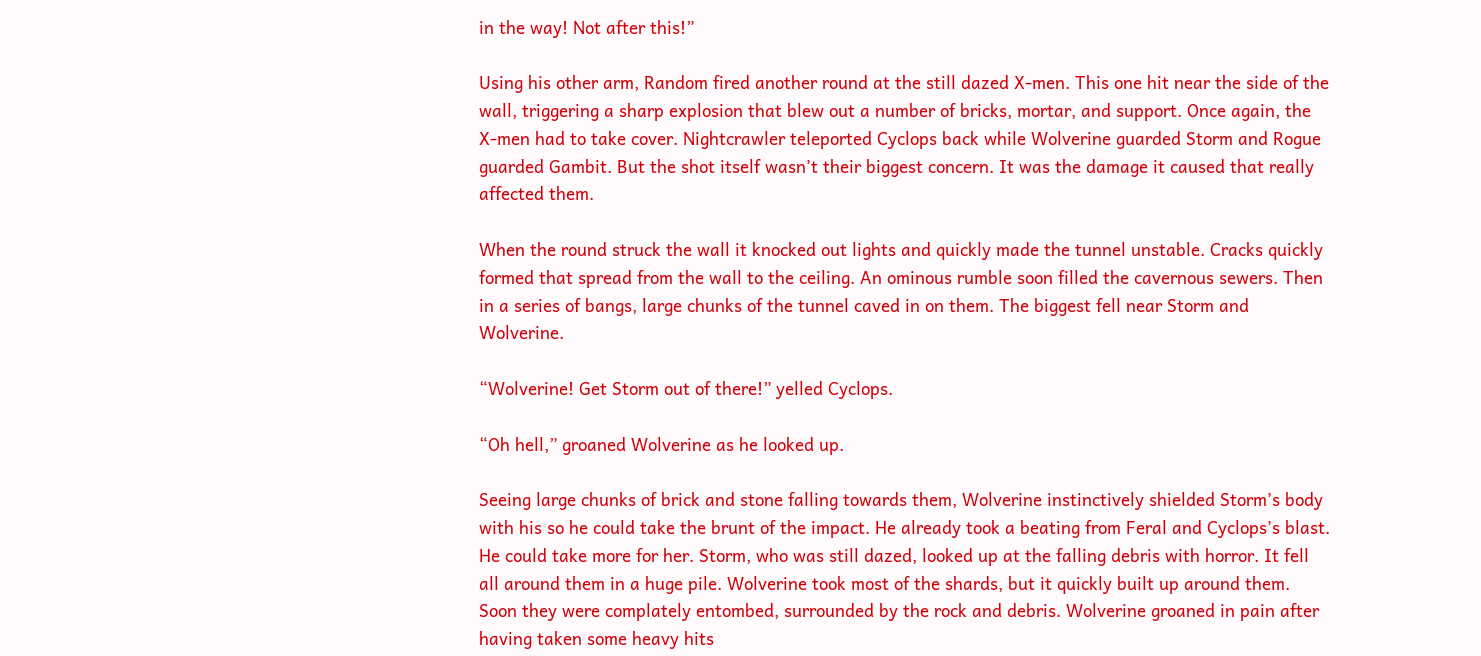in the way! Not after this!”

Using his other arm, Random fired another round at the still dazed X-men. This one hit near the side of the wall, triggering a sharp explosion that blew out a number of bricks, mortar, and support. Once again, the X-men had to take cover. Nightcrawler teleported Cyclops back while Wolverine guarded Storm and Rogue guarded Gambit. But the shot itself wasn’t their biggest concern. It was the damage it caused that really affected them.

When the round struck the wall it knocked out lights and quickly made the tunnel unstable. Cracks quickly formed that spread from the wall to the ceiling. An ominous rumble soon filled the cavernous sewers. Then in a series of bangs, large chunks of the tunnel caved in on them. The biggest fell near Storm and Wolverine.

“Wolverine! Get Storm out of there!” yelled Cyclops.

“Oh hell,” groaned Wolverine as he looked up.

Seeing large chunks of brick and stone falling towards them, Wolverine instinctively shielded Storm’s body with his so he could take the brunt of the impact. He already took a beating from Feral and Cyclops’s blast. He could take more for her. Storm, who was still dazed, looked up at the falling debris with horror. It fell all around them in a huge pile. Wolverine took most of the shards, but it quickly built up around them. Soon they were complately entombed, surrounded by the rock and debris. Wolverine groaned in pain after having taken some heavy hits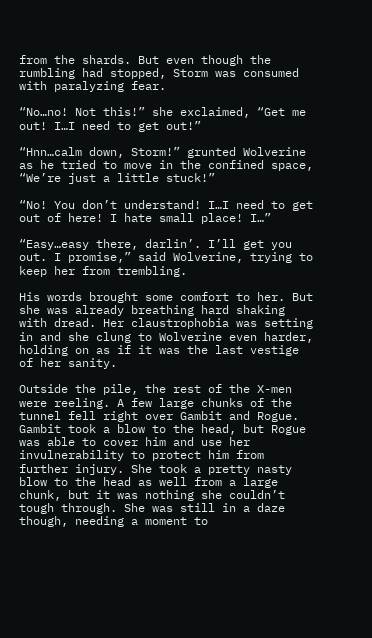from the shards. But even though the rumbling had stopped, Storm was consumed with paralyzing fear.

“No…no! Not this!” she exclaimed, “Get me out! I…I need to get out!”

“Hnn…calm down, Storm!” grunted Wolverine as he tried to move in the confined space, “We’re just a little stuck!”

“No! You don’t understand! I…I need to get out of here! I hate small place! I…”

“Easy…easy there, darlin’. I’ll get you out. I promise,” said Wolverine, trying to keep her from trembling.

His words brought some comfort to her. But she was already breathing hard shaking with dread. Her claustrophobia was setting in and she clung to Wolverine even harder, holding on as if it was the last vestige of her sanity.

Outside the pile, the rest of the X-men were reeling. A few large chunks of the tunnel fell right over Gambit and Rogue. Gambit took a blow to the head, but Rogue was able to cover him and use her invulnerability to protect him from further injury. She took a pretty nasty blow to the head as well from a large chunk, but it was nothing she couldn’t tough through. She was still in a daze though, needing a moment to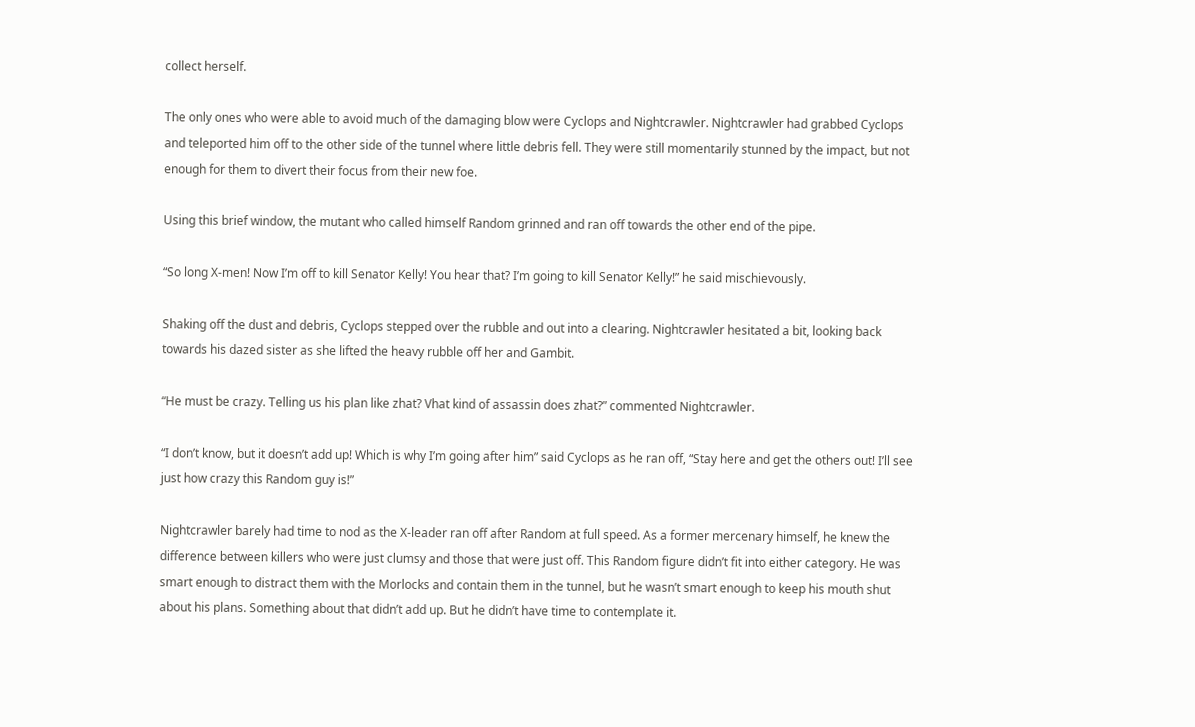collect herself.

The only ones who were able to avoid much of the damaging blow were Cyclops and Nightcrawler. Nightcrawler had grabbed Cyclops and teleported him off to the other side of the tunnel where little debris fell. They were still momentarily stunned by the impact, but not enough for them to divert their focus from their new foe.

Using this brief window, the mutant who called himself Random grinned and ran off towards the other end of the pipe.

“So long X-men! Now I’m off to kill Senator Kelly! You hear that? I’m going to kill Senator Kelly!” he said mischievously.

Shaking off the dust and debris, Cyclops stepped over the rubble and out into a clearing. Nightcrawler hesitated a bit, looking back towards his dazed sister as she lifted the heavy rubble off her and Gambit.

“He must be crazy. Telling us his plan like zhat? Vhat kind of assassin does zhat?” commented Nightcrawler.

“I don’t know, but it doesn’t add up! Which is why I’m going after him” said Cyclops as he ran off, “Stay here and get the others out! I’ll see just how crazy this Random guy is!”

Nightcrawler barely had time to nod as the X-leader ran off after Random at full speed. As a former mercenary himself, he knew the difference between killers who were just clumsy and those that were just off. This Random figure didn’t fit into either category. He was smart enough to distract them with the Morlocks and contain them in the tunnel, but he wasn’t smart enough to keep his mouth shut about his plans. Something about that didn’t add up. But he didn’t have time to contemplate it.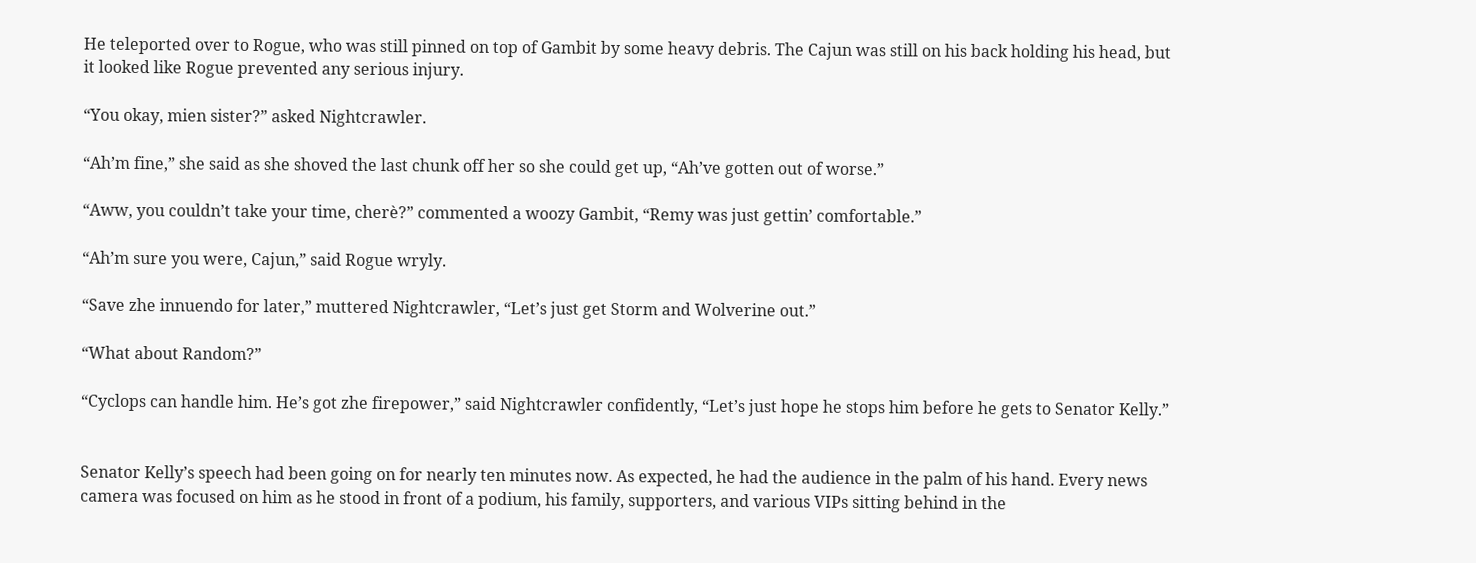He teleported over to Rogue, who was still pinned on top of Gambit by some heavy debris. The Cajun was still on his back holding his head, but it looked like Rogue prevented any serious injury.

“You okay, mien sister?” asked Nightcrawler.

“Ah’m fine,” she said as she shoved the last chunk off her so she could get up, “Ah’ve gotten out of worse.”

“Aww, you couldn’t take your time, cherè?” commented a woozy Gambit, “Remy was just gettin’ comfortable.”

“Ah’m sure you were, Cajun,” said Rogue wryly.

“Save zhe innuendo for later,” muttered Nightcrawler, “Let’s just get Storm and Wolverine out.”

“What about Random?”

“Cyclops can handle him. He’s got zhe firepower,” said Nightcrawler confidently, “Let’s just hope he stops him before he gets to Senator Kelly.”


Senator Kelly’s speech had been going on for nearly ten minutes now. As expected, he had the audience in the palm of his hand. Every news camera was focused on him as he stood in front of a podium, his family, supporters, and various VIPs sitting behind in the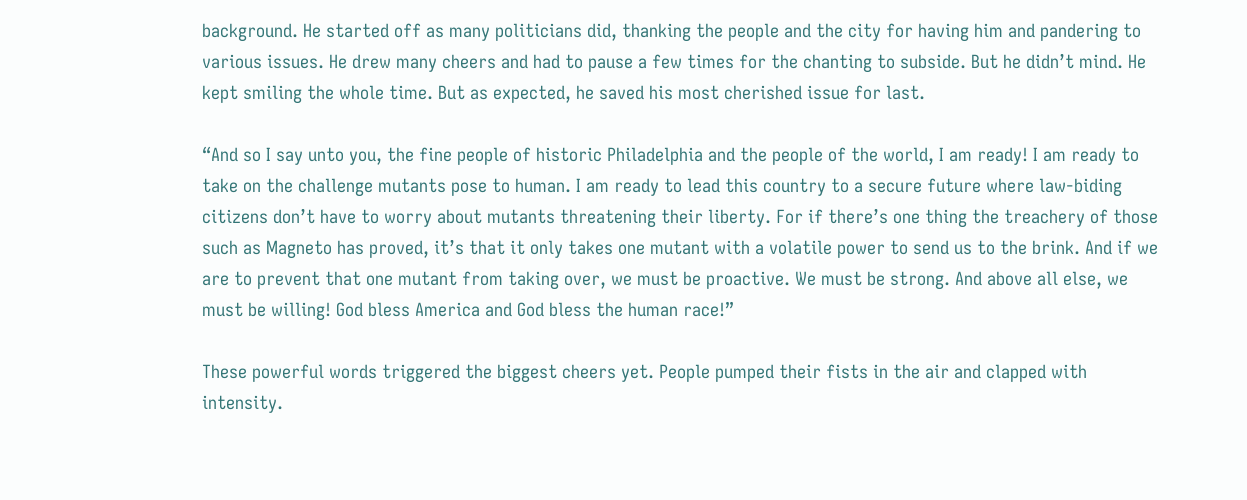background. He started off as many politicians did, thanking the people and the city for having him and pandering to various issues. He drew many cheers and had to pause a few times for the chanting to subside. But he didn’t mind. He kept smiling the whole time. But as expected, he saved his most cherished issue for last.

“And so I say unto you, the fine people of historic Philadelphia and the people of the world, I am ready! I am ready to take on the challenge mutants pose to human. I am ready to lead this country to a secure future where law-biding citizens don’t have to worry about mutants threatening their liberty. For if there’s one thing the treachery of those such as Magneto has proved, it’s that it only takes one mutant with a volatile power to send us to the brink. And if we are to prevent that one mutant from taking over, we must be proactive. We must be strong. And above all else, we must be willing! God bless America and God bless the human race!”

These powerful words triggered the biggest cheers yet. People pumped their fists in the air and clapped with intensity.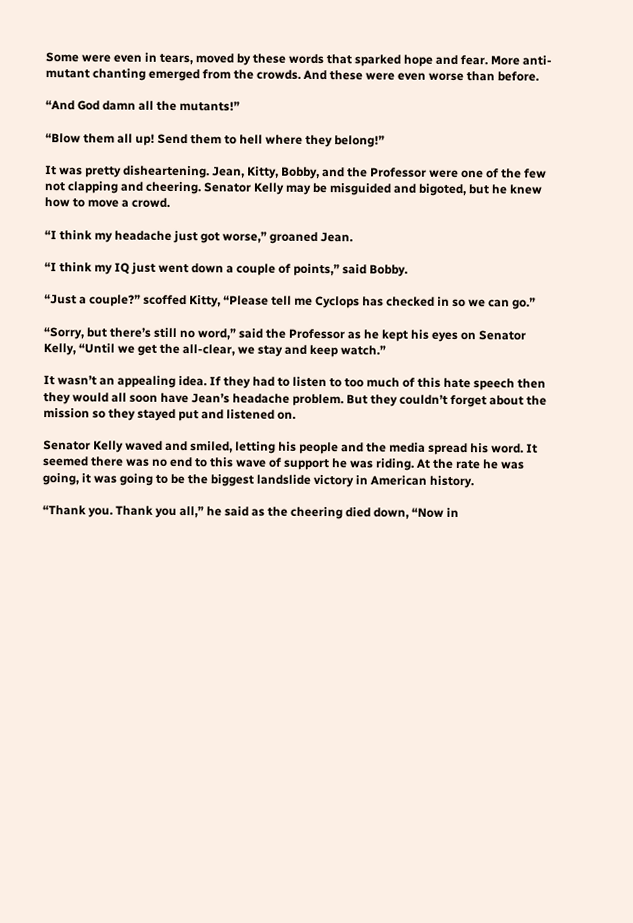Some were even in tears, moved by these words that sparked hope and fear. More anti-mutant chanting emerged from the crowds. And these were even worse than before.

“And God damn all the mutants!”

“Blow them all up! Send them to hell where they belong!”

It was pretty disheartening. Jean, Kitty, Bobby, and the Professor were one of the few not clapping and cheering. Senator Kelly may be misguided and bigoted, but he knew how to move a crowd.

“I think my headache just got worse,” groaned Jean.

“I think my IQ just went down a couple of points,” said Bobby.

“Just a couple?” scoffed Kitty, “Please tell me Cyclops has checked in so we can go.”

“Sorry, but there’s still no word,” said the Professor as he kept his eyes on Senator Kelly, “Until we get the all-clear, we stay and keep watch.”

It wasn’t an appealing idea. If they had to listen to too much of this hate speech then they would all soon have Jean’s headache problem. But they couldn’t forget about the mission so they stayed put and listened on.

Senator Kelly waved and smiled, letting his people and the media spread his word. It seemed there was no end to this wave of support he was riding. At the rate he was going, it was going to be the biggest landslide victory in American history.

“Thank you. Thank you all,” he said as the cheering died down, “Now in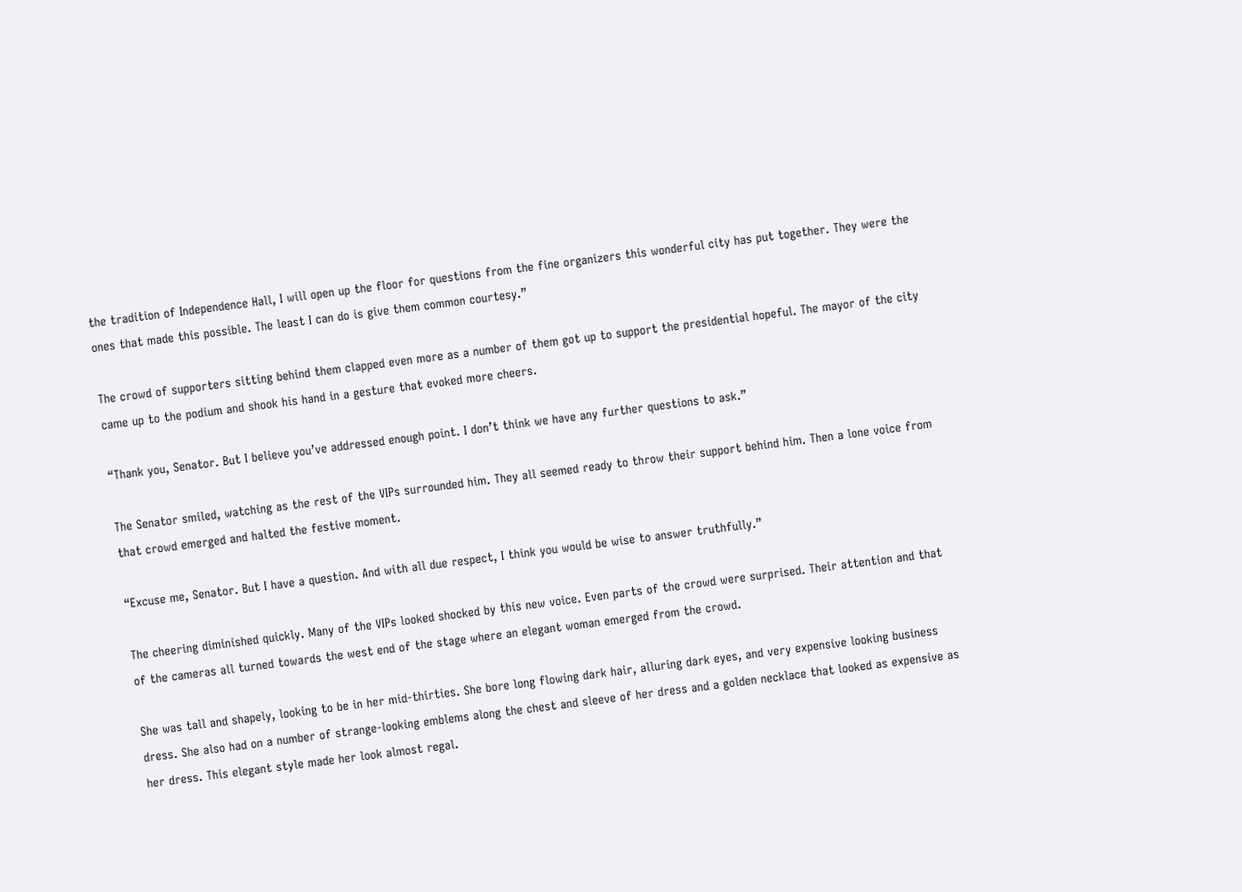the tradition of Independence Hall, I will open up the floor for questions from the fine organizers this wonderful city has put together. They were the ones that made this possible. The least I can do is give them common courtesy.”

The crowd of supporters sitting behind them clapped even more as a number of them got up to support the presidential hopeful. The mayor of the city came up to the podium and shook his hand in a gesture that evoked more cheers.

“Thank you, Senator. But I believe you’ve addressed enough point. I don’t think we have any further questions to ask.”

The Senator smiled, watching as the rest of the VIPs surrounded him. They all seemed ready to throw their support behind him. Then a lone voice from that crowd emerged and halted the festive moment.

“Excuse me, Senator. But I have a question. And with all due respect, I think you would be wise to answer truthfully.”

The cheering diminished quickly. Many of the VIPs looked shocked by this new voice. Even parts of the crowd were surprised. Their attention and that of the cameras all turned towards the west end of the stage where an elegant woman emerged from the crowd.

She was tall and shapely, looking to be in her mid-thirties. She bore long flowing dark hair, alluring dark eyes, and very expensive looking business dress. She also had on a number of strange-looking emblems along the chest and sleeve of her dress and a golden necklace that looked as expensive as her dress. This elegant style made her look almost regal.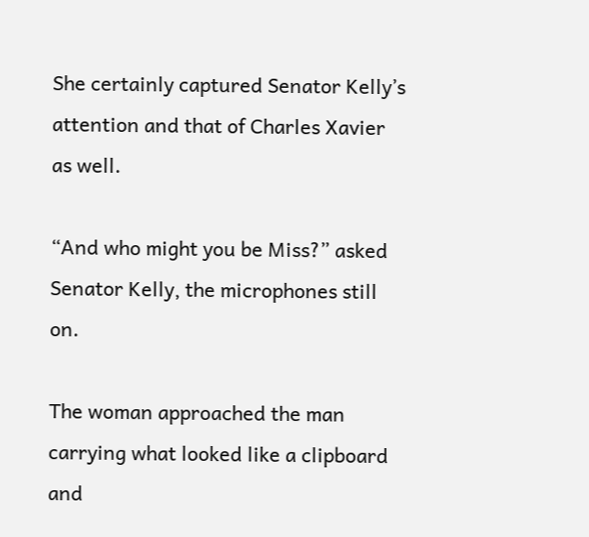She certainly captured Senator Kelly’s attention and that of Charles Xavier as well.

“And who might you be Miss?” asked Senator Kelly, the microphones still on.

The woman approached the man carrying what looked like a clipboard and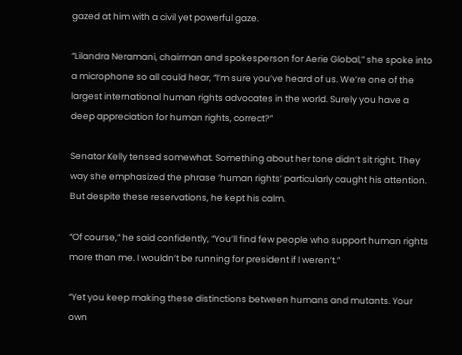gazed at him with a civil yet powerful gaze.

“Lilandra Neramani, chairman and spokesperson for Aerie Global,” she spoke into a microphone so all could hear, “I’m sure you’ve heard of us. We’re one of the largest international human rights advocates in the world. Surely you have a deep appreciation for human rights, correct?”

Senator Kelly tensed somewhat. Something about her tone didn’t sit right. They way she emphasized the phrase ‘human rights’ particularly caught his attention. But despite these reservations, he kept his calm.

“Of course,” he said confidently, “You’ll find few people who support human rights more than me. I wouldn’t be running for president if I weren’t.”

“Yet you keep making these distinctions between humans and mutants. Your own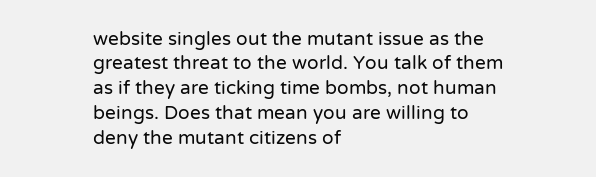website singles out the mutant issue as the greatest threat to the world. You talk of them as if they are ticking time bombs, not human beings. Does that mean you are willing to deny the mutant citizens of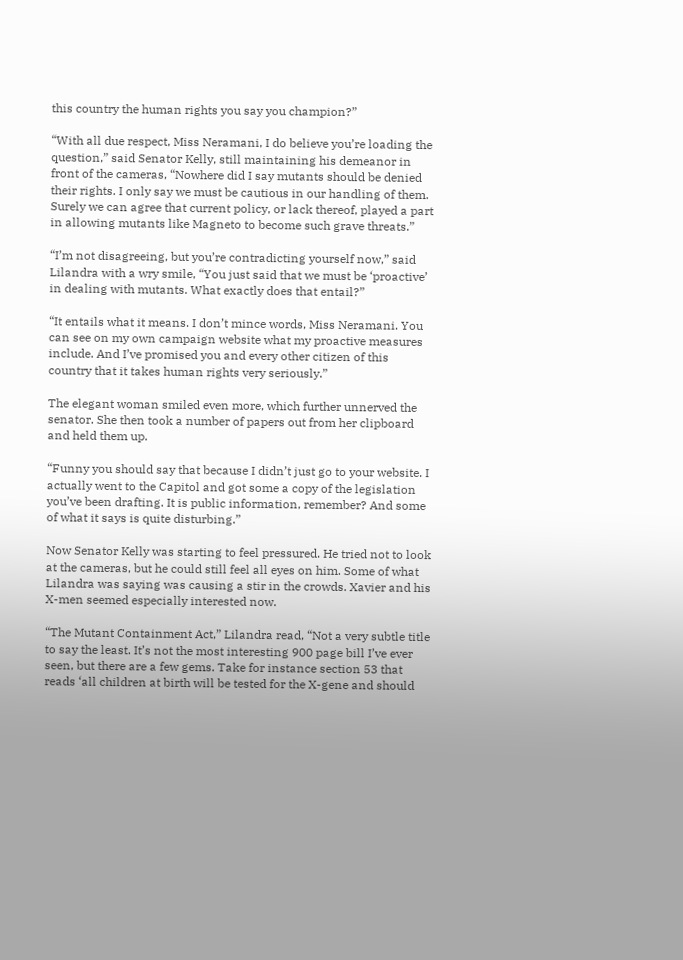this country the human rights you say you champion?”

“With all due respect, Miss Neramani, I do believe you’re loading the question,” said Senator Kelly, still maintaining his demeanor in front of the cameras, “Nowhere did I say mutants should be denied their rights. I only say we must be cautious in our handling of them. Surely we can agree that current policy, or lack thereof, played a part in allowing mutants like Magneto to become such grave threats.”

“I’m not disagreeing, but you’re contradicting yourself now,” said Lilandra with a wry smile, “You just said that we must be ‘proactive’ in dealing with mutants. What exactly does that entail?”

“It entails what it means. I don’t mince words, Miss Neramani. You can see on my own campaign website what my proactive measures include. And I’ve promised you and every other citizen of this country that it takes human rights very seriously.”

The elegant woman smiled even more, which further unnerved the senator. She then took a number of papers out from her clipboard and held them up.

“Funny you should say that because I didn’t just go to your website. I actually went to the Capitol and got some a copy of the legislation you’ve been drafting. It is public information, remember? And some of what it says is quite disturbing.”

Now Senator Kelly was starting to feel pressured. He tried not to look at the cameras, but he could still feel all eyes on him. Some of what Lilandra was saying was causing a stir in the crowds. Xavier and his X-men seemed especially interested now.

“The Mutant Containment Act,” Lilandra read, “Not a very subtle title to say the least. It’s not the most interesting 900 page bill I’ve ever seen, but there are a few gems. Take for instance section 53 that reads ‘all children at birth will be tested for the X-gene and should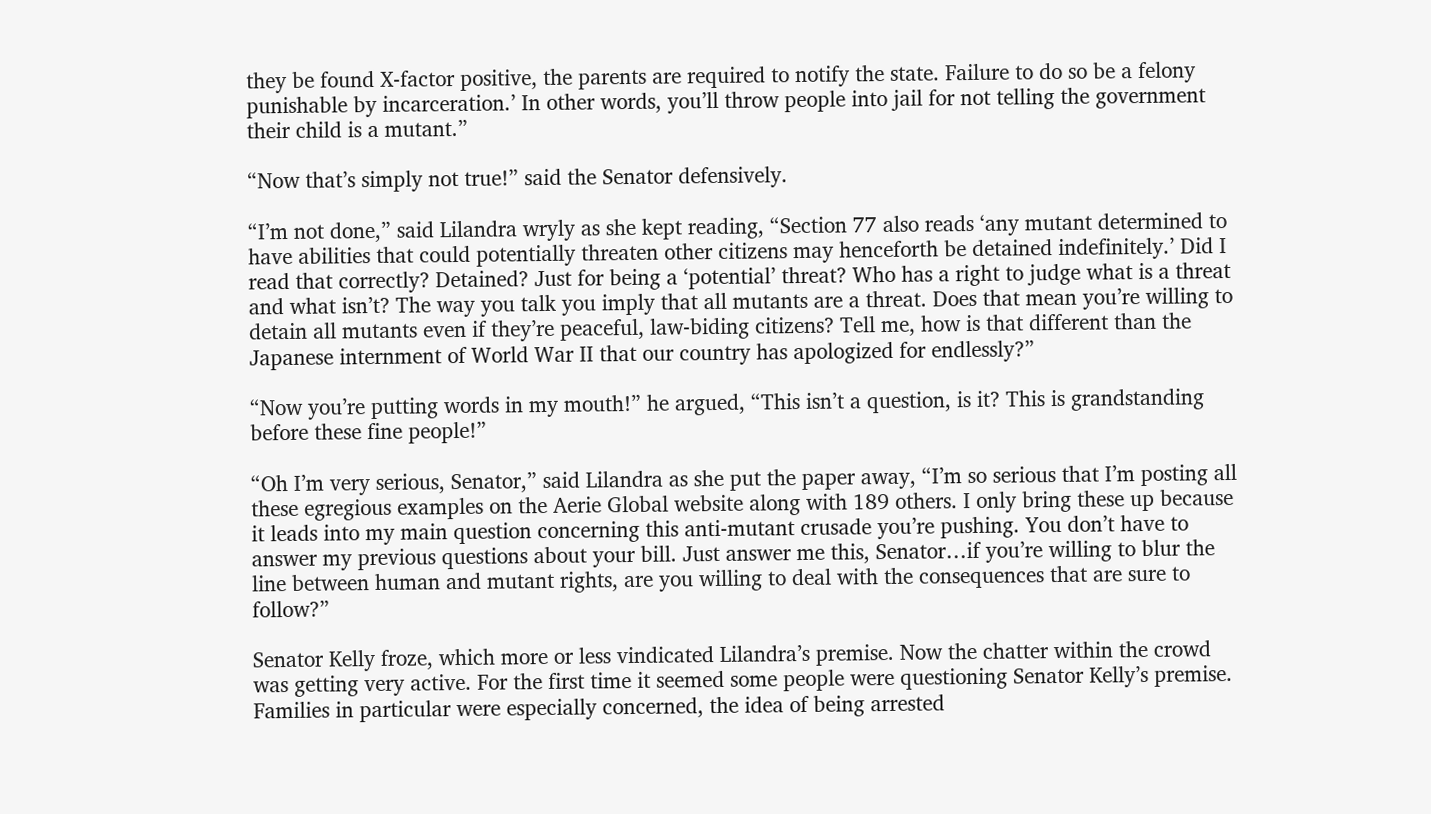they be found X-factor positive, the parents are required to notify the state. Failure to do so be a felony punishable by incarceration.’ In other words, you’ll throw people into jail for not telling the government their child is a mutant.”

“Now that’s simply not true!” said the Senator defensively.

“I’m not done,” said Lilandra wryly as she kept reading, “Section 77 also reads ‘any mutant determined to have abilities that could potentially threaten other citizens may henceforth be detained indefinitely.’ Did I read that correctly? Detained? Just for being a ‘potential’ threat? Who has a right to judge what is a threat and what isn’t? The way you talk you imply that all mutants are a threat. Does that mean you’re willing to detain all mutants even if they’re peaceful, law-biding citizens? Tell me, how is that different than the Japanese internment of World War II that our country has apologized for endlessly?”

“Now you’re putting words in my mouth!” he argued, “This isn’t a question, is it? This is grandstanding before these fine people!”

“Oh I’m very serious, Senator,” said Lilandra as she put the paper away, “I’m so serious that I’m posting all these egregious examples on the Aerie Global website along with 189 others. I only bring these up because it leads into my main question concerning this anti-mutant crusade you’re pushing. You don’t have to answer my previous questions about your bill. Just answer me this, Senator…if you’re willing to blur the line between human and mutant rights, are you willing to deal with the consequences that are sure to follow?”

Senator Kelly froze, which more or less vindicated Lilandra’s premise. Now the chatter within the crowd was getting very active. For the first time it seemed some people were questioning Senator Kelly’s premise. Families in particular were especially concerned, the idea of being arrested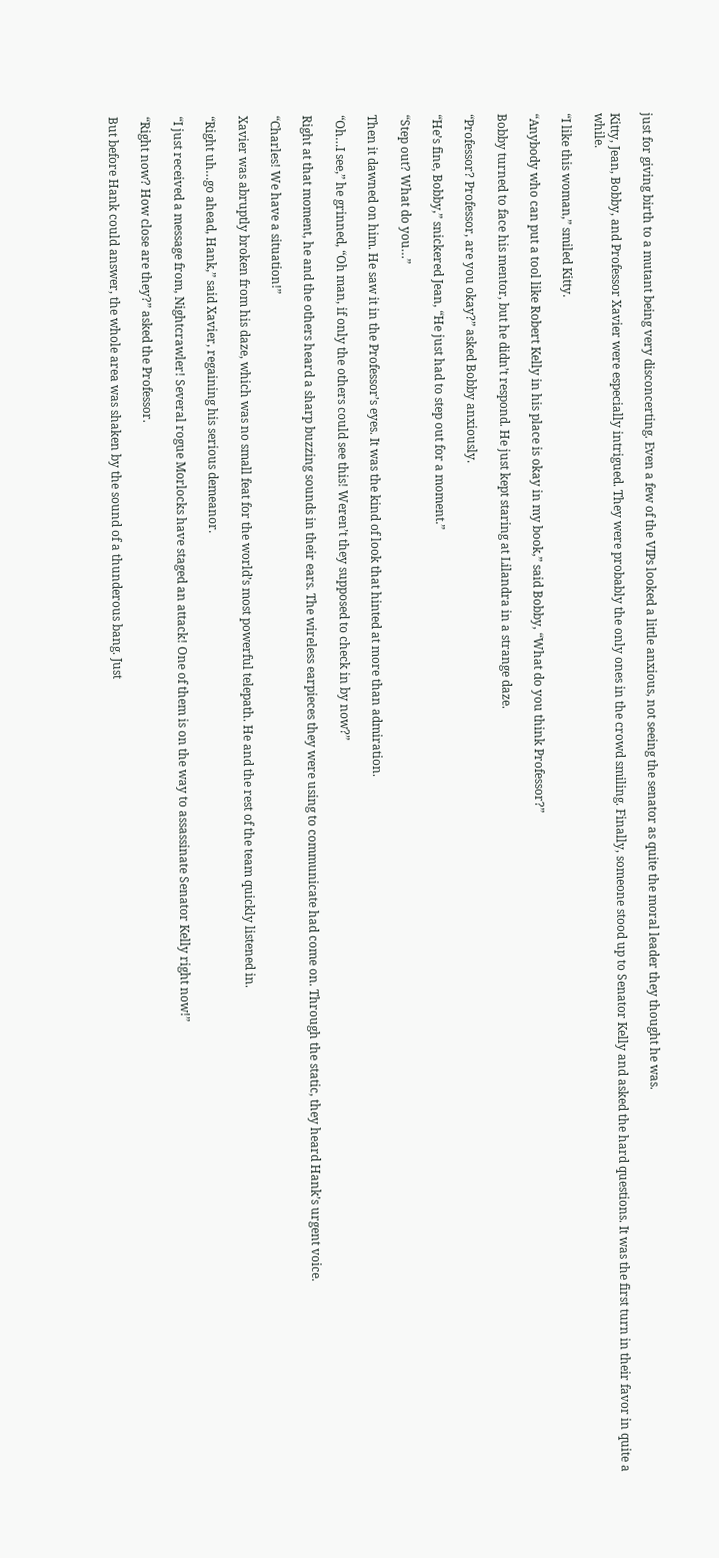just for giving birth to a mutant being very disconcerting. Even a few of the VIPs looked a little anxious, not seeing the senator as quite the moral leader they thought he was.

Kitty, Jean, Bobby, and Professor Xavier were especially intrigued. They were probably the only ones in the crowd smiling. Finally, someone stood up to Senator Kelly and asked the hard questions. It was the first turn in their favor in quite a while.

“I like this woman,” smiled Kitty.

“Anybody who can put a tool like Robert Kelly in his place is okay in my book,” said Bobby, “What do you think Professor?”

Bobby turned to face his mentor, but he didn’t respond. He just kept staring at Lilandra in a strange daze.

“Professor? Professor, are you okay?” asked Bobby anxiously.

“He’s fine, Bobby,” snickered Jean, “He just had to step out for a moment.”

“Step out? What do you…”

Then it dawned on him. He saw it in the Professor’s eyes. It was the kind of look that hinted at more than admiration.

“Oh…I see,” he grinned, “Oh man, if only the others could see this! Weren’t they supposed to check in by now?”

Right at that moment, he and the others heard a sharp buzzing sounds in their ears. The wireless earpieces they were using to communicate had come on. Through the static, they heard Hank’s urgent voice.

“Charles! We have a situation!”

Xavier was abruptly broken from his daze, which was no small feat for the world’s most powerful telepath. He and the rest of the team quickly listened in.

“Right uh…go ahead, Hank,” said Xavier, regaining his serious demeanor.

“I just received a message from, Nightcrawler! Several rogue Morlocks have staged an attack! One of them is on the way to assassinate Senator Kelly right now!”

“Right now? How close are they?” asked the Professor.

But before Hank could answer, the whole area was shaken by the sound of a thunderous bang. Just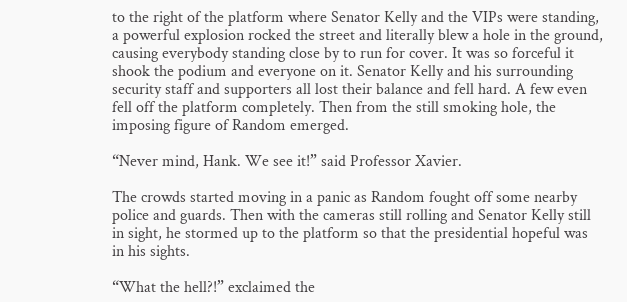to the right of the platform where Senator Kelly and the VIPs were standing, a powerful explosion rocked the street and literally blew a hole in the ground, causing everybody standing close by to run for cover. It was so forceful it shook the podium and everyone on it. Senator Kelly and his surrounding security staff and supporters all lost their balance and fell hard. A few even fell off the platform completely. Then from the still smoking hole, the imposing figure of Random emerged.

“Never mind, Hank. We see it!” said Professor Xavier.

The crowds started moving in a panic as Random fought off some nearby police and guards. Then with the cameras still rolling and Senator Kelly still in sight, he stormed up to the platform so that the presidential hopeful was in his sights.

“What the hell?!” exclaimed the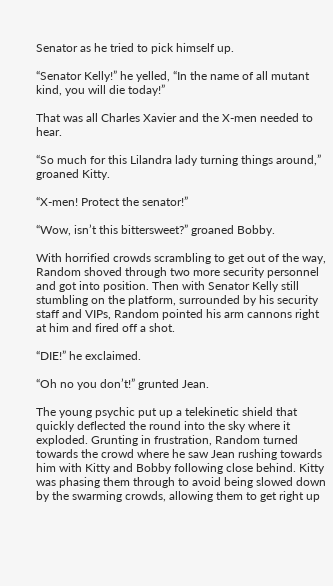Senator as he tried to pick himself up.

“Senator Kelly!” he yelled, “In the name of all mutant kind, you will die today!”

That was all Charles Xavier and the X-men needed to hear.

“So much for this Lilandra lady turning things around,” groaned Kitty.

“X-men! Protect the senator!”

“Wow, isn’t this bittersweet?” groaned Bobby.

With horrified crowds scrambling to get out of the way, Random shoved through two more security personnel and got into position. Then with Senator Kelly still stumbling on the platform, surrounded by his security staff and VIPs, Random pointed his arm cannons right at him and fired off a shot.

“DIE!” he exclaimed.

“Oh no you don’t!” grunted Jean.

The young psychic put up a telekinetic shield that quickly deflected the round into the sky where it exploded. Grunting in frustration, Random turned towards the crowd where he saw Jean rushing towards him with Kitty and Bobby following close behind. Kitty was phasing them through to avoid being slowed down by the swarming crowds, allowing them to get right up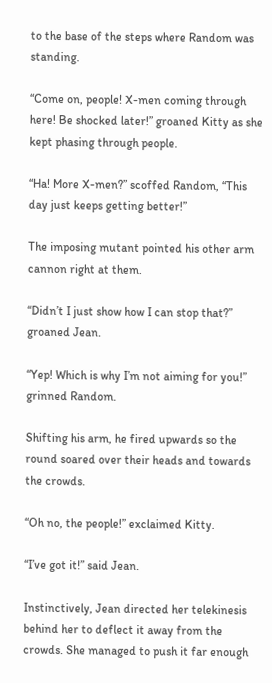to the base of the steps where Random was standing.

“Come on, people! X-men coming through here! Be shocked later!” groaned Kitty as she kept phasing through people.

“Ha! More X-men?” scoffed Random, “This day just keeps getting better!”

The imposing mutant pointed his other arm cannon right at them.

“Didn’t I just show how I can stop that?” groaned Jean.

“Yep! Which is why I’m not aiming for you!” grinned Random.

Shifting his arm, he fired upwards so the round soared over their heads and towards the crowds.

“Oh no, the people!” exclaimed Kitty.

“I’ve got it!” said Jean.

Instinctively, Jean directed her telekinesis behind her to deflect it away from the crowds. She managed to push it far enough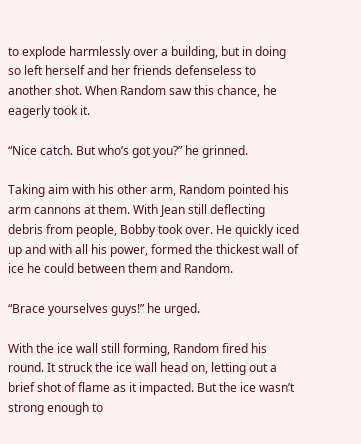to explode harmlessly over a building, but in doing so left herself and her friends defenseless to another shot. When Random saw this chance, he eagerly took it.

“Nice catch. But who’s got you?” he grinned.

Taking aim with his other arm, Random pointed his arm cannons at them. With Jean still deflecting debris from people, Bobby took over. He quickly iced up and with all his power, formed the thickest wall of ice he could between them and Random.

“Brace yourselves guys!” he urged.

With the ice wall still forming, Random fired his round. It struck the ice wall head on, letting out a brief shot of flame as it impacted. But the ice wasn’t strong enough to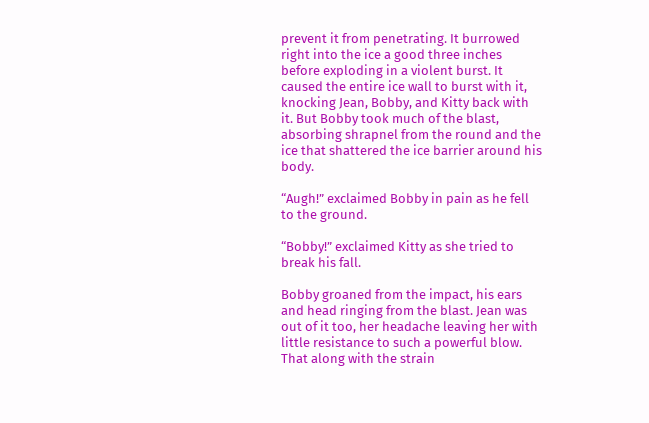prevent it from penetrating. It burrowed right into the ice a good three inches before exploding in a violent burst. It caused the entire ice wall to burst with it, knocking Jean, Bobby, and Kitty back with it. But Bobby took much of the blast, absorbing shrapnel from the round and the ice that shattered the ice barrier around his body.

“Augh!” exclaimed Bobby in pain as he fell to the ground.

“Bobby!” exclaimed Kitty as she tried to break his fall.

Bobby groaned from the impact, his ears and head ringing from the blast. Jean was out of it too, her headache leaving her with little resistance to such a powerful blow. That along with the strain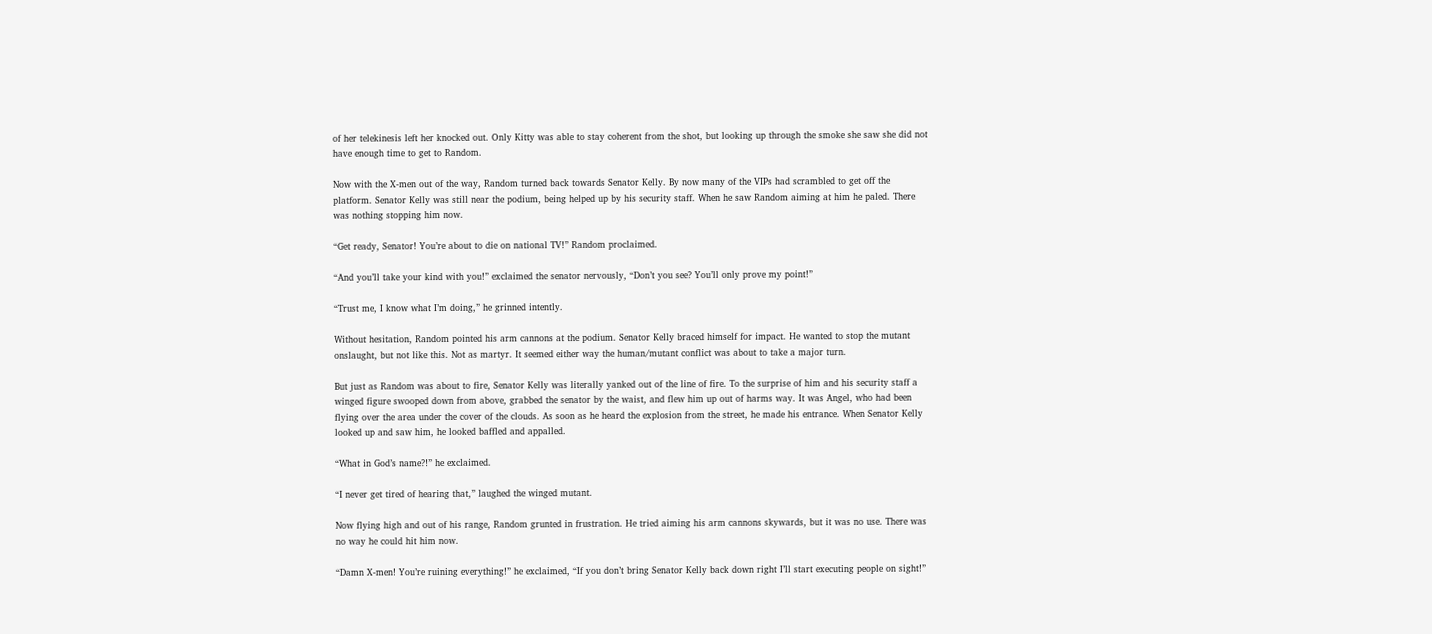of her telekinesis left her knocked out. Only Kitty was able to stay coherent from the shot, but looking up through the smoke she saw she did not have enough time to get to Random.

Now with the X-men out of the way, Random turned back towards Senator Kelly. By now many of the VIPs had scrambled to get off the platform. Senator Kelly was still near the podium, being helped up by his security staff. When he saw Random aiming at him he paled. There was nothing stopping him now.

“Get ready, Senator! You’re about to die on national TV!” Random proclaimed.

“And you’ll take your kind with you!” exclaimed the senator nervously, “Don’t you see? You’ll only prove my point!”

“Trust me, I know what I’m doing,” he grinned intently.

Without hesitation, Random pointed his arm cannons at the podium. Senator Kelly braced himself for impact. He wanted to stop the mutant onslaught, but not like this. Not as martyr. It seemed either way the human/mutant conflict was about to take a major turn.

But just as Random was about to fire, Senator Kelly was literally yanked out of the line of fire. To the surprise of him and his security staff a winged figure swooped down from above, grabbed the senator by the waist, and flew him up out of harms way. It was Angel, who had been flying over the area under the cover of the clouds. As soon as he heard the explosion from the street, he made his entrance. When Senator Kelly looked up and saw him, he looked baffled and appalled.

“What in God’s name?!” he exclaimed.

“I never get tired of hearing that,” laughed the winged mutant.

Now flying high and out of his range, Random grunted in frustration. He tried aiming his arm cannons skywards, but it was no use. There was no way he could hit him now.

“Damn X-men! You’re ruining everything!” he exclaimed, “If you don’t bring Senator Kelly back down right I’ll start executing people on sight!”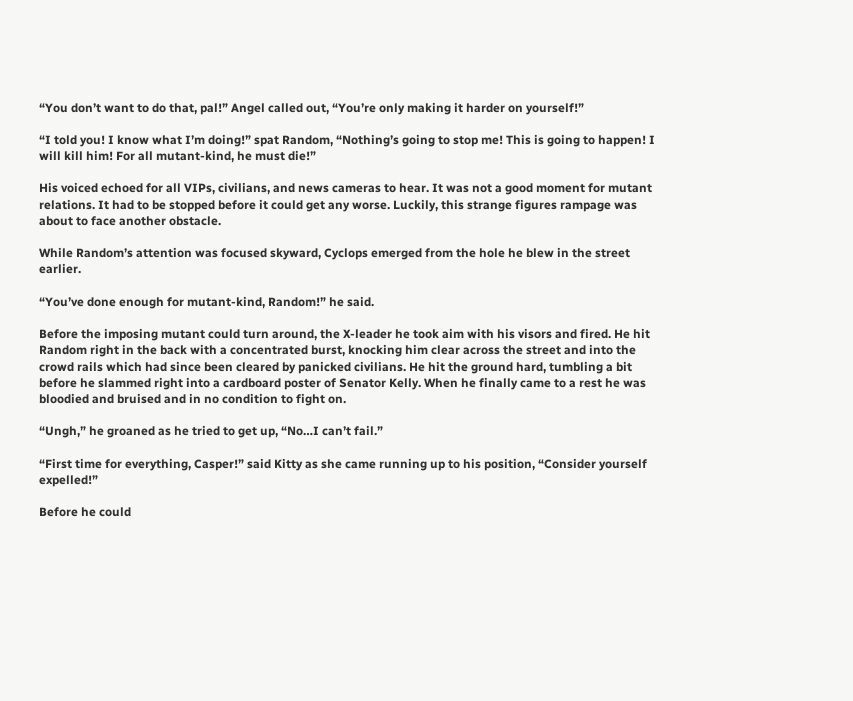“You don’t want to do that, pal!” Angel called out, “You’re only making it harder on yourself!”

“I told you! I know what I’m doing!” spat Random, “Nothing’s going to stop me! This is going to happen! I will kill him! For all mutant-kind, he must die!”

His voiced echoed for all VIPs, civilians, and news cameras to hear. It was not a good moment for mutant relations. It had to be stopped before it could get any worse. Luckily, this strange figures rampage was about to face another obstacle.

While Random’s attention was focused skyward, Cyclops emerged from the hole he blew in the street earlier.

“You’ve done enough for mutant-kind, Random!” he said.

Before the imposing mutant could turn around, the X-leader he took aim with his visors and fired. He hit Random right in the back with a concentrated burst, knocking him clear across the street and into the crowd rails which had since been cleared by panicked civilians. He hit the ground hard, tumbling a bit before he slammed right into a cardboard poster of Senator Kelly. When he finally came to a rest he was bloodied and bruised and in no condition to fight on.

“Ungh,” he groaned as he tried to get up, “No…I can’t fail.”

“First time for everything, Casper!” said Kitty as she came running up to his position, “Consider yourself expelled!”

Before he could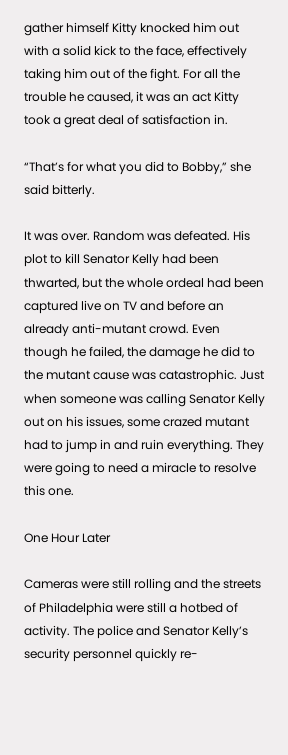gather himself Kitty knocked him out with a solid kick to the face, effectively taking him out of the fight. For all the trouble he caused, it was an act Kitty took a great deal of satisfaction in.

“That’s for what you did to Bobby,” she said bitterly.

It was over. Random was defeated. His plot to kill Senator Kelly had been thwarted, but the whole ordeal had been captured live on TV and before an already anti-mutant crowd. Even though he failed, the damage he did to the mutant cause was catastrophic. Just when someone was calling Senator Kelly out on his issues, some crazed mutant had to jump in and ruin everything. They were going to need a miracle to resolve this one.

One Hour Later

Cameras were still rolling and the streets of Philadelphia were still a hotbed of activity. The police and Senator Kelly’s security personnel quickly re-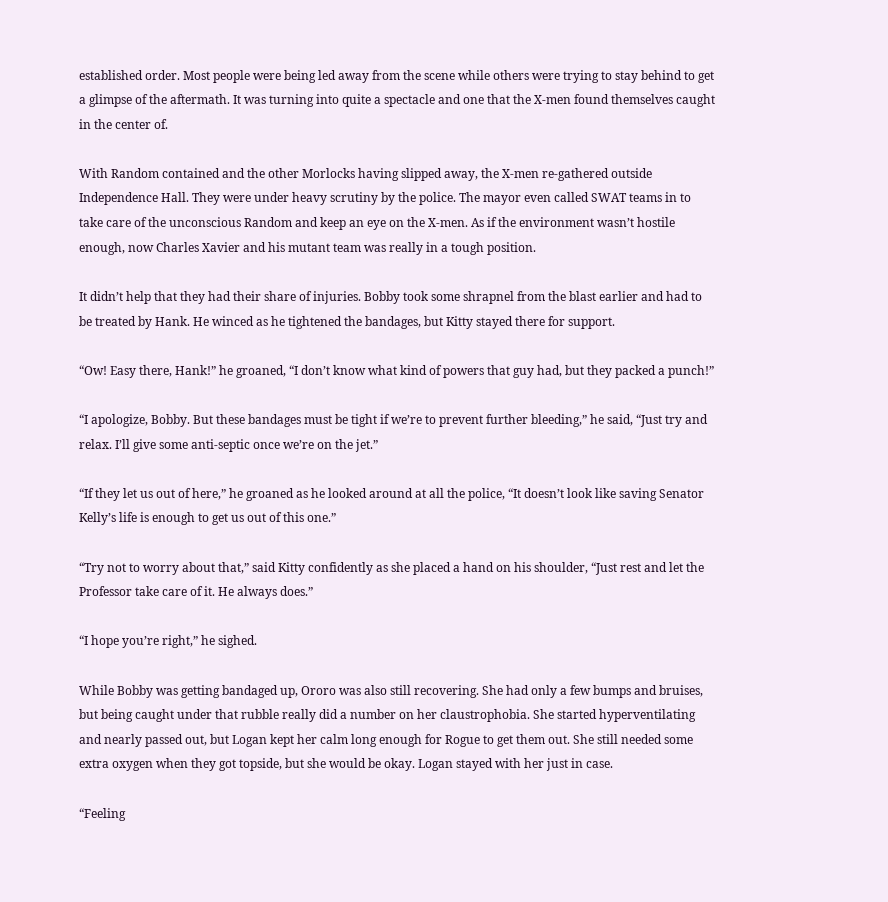established order. Most people were being led away from the scene while others were trying to stay behind to get a glimpse of the aftermath. It was turning into quite a spectacle and one that the X-men found themselves caught in the center of.

With Random contained and the other Morlocks having slipped away, the X-men re-gathered outside Independence Hall. They were under heavy scrutiny by the police. The mayor even called SWAT teams in to take care of the unconscious Random and keep an eye on the X-men. As if the environment wasn’t hostile enough, now Charles Xavier and his mutant team was really in a tough position.

It didn’t help that they had their share of injuries. Bobby took some shrapnel from the blast earlier and had to be treated by Hank. He winced as he tightened the bandages, but Kitty stayed there for support.

“Ow! Easy there, Hank!” he groaned, “I don’t know what kind of powers that guy had, but they packed a punch!”

“I apologize, Bobby. But these bandages must be tight if we’re to prevent further bleeding,” he said, “Just try and relax. I’ll give some anti-septic once we’re on the jet.”

“If they let us out of here,” he groaned as he looked around at all the police, “It doesn’t look like saving Senator Kelly’s life is enough to get us out of this one.”

“Try not to worry about that,” said Kitty confidently as she placed a hand on his shoulder, “Just rest and let the Professor take care of it. He always does.”

“I hope you’re right,” he sighed.

While Bobby was getting bandaged up, Ororo was also still recovering. She had only a few bumps and bruises, but being caught under that rubble really did a number on her claustrophobia. She started hyperventilating and nearly passed out, but Logan kept her calm long enough for Rogue to get them out. She still needed some extra oxygen when they got topside, but she would be okay. Logan stayed with her just in case.

“Feeling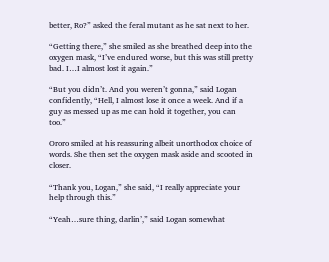better, Ro?” asked the feral mutant as he sat next to her.

“Getting there,” she smiled as she breathed deep into the oxygen mask, “I’ve endured worse, but this was still pretty bad. I…I almost lost it again.”

“But you didn’t. And you weren’t gonna,” said Logan confidently, “Hell, I almost lose it once a week. And if a guy as messed up as me can hold it together, you can too.”

Ororo smiled at his reassuring albeit unorthodox choice of words. She then set the oxygen mask aside and scooted in closer.

“Thank you, Logan,” she said, “I really appreciate your help through this.”

“Yeah…sure thing, darlin’,” said Logan somewhat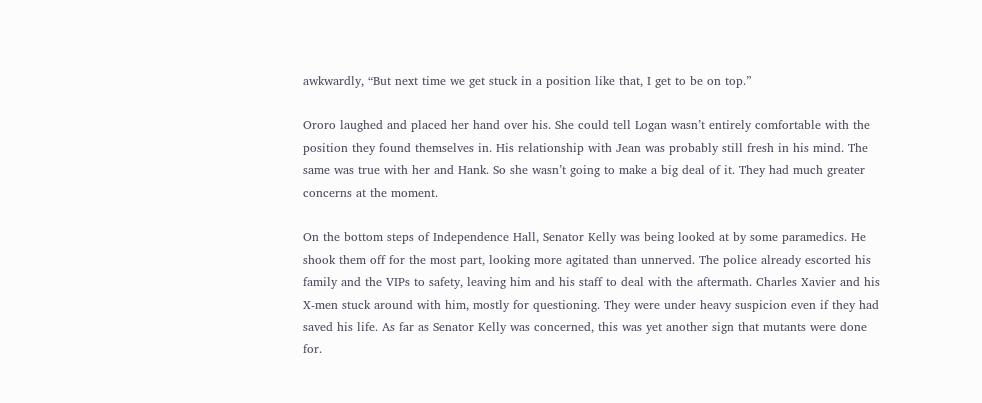awkwardly, “But next time we get stuck in a position like that, I get to be on top.”

Ororo laughed and placed her hand over his. She could tell Logan wasn’t entirely comfortable with the position they found themselves in. His relationship with Jean was probably still fresh in his mind. The same was true with her and Hank. So she wasn’t going to make a big deal of it. They had much greater concerns at the moment.

On the bottom steps of Independence Hall, Senator Kelly was being looked at by some paramedics. He shook them off for the most part, looking more agitated than unnerved. The police already escorted his family and the VIPs to safety, leaving him and his staff to deal with the aftermath. Charles Xavier and his X-men stuck around with him, mostly for questioning. They were under heavy suspicion even if they had saved his life. As far as Senator Kelly was concerned, this was yet another sign that mutants were done for.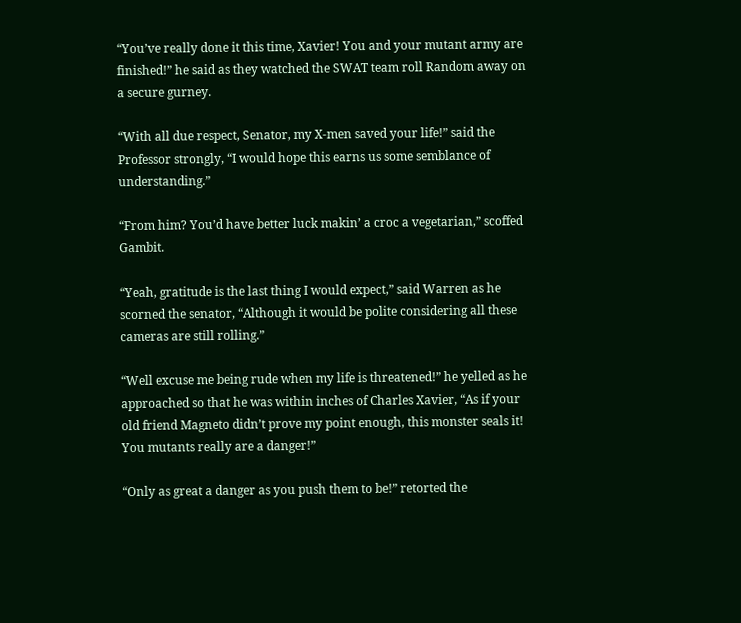“You’ve really done it this time, Xavier! You and your mutant army are finished!” he said as they watched the SWAT team roll Random away on a secure gurney.

“With all due respect, Senator, my X-men saved your life!” said the Professor strongly, “I would hope this earns us some semblance of understanding.”

“From him? You’d have better luck makin’ a croc a vegetarian,” scoffed Gambit.

“Yeah, gratitude is the last thing I would expect,” said Warren as he scorned the senator, “Although it would be polite considering all these cameras are still rolling.”

“Well excuse me being rude when my life is threatened!” he yelled as he approached so that he was within inches of Charles Xavier, “As if your old friend Magneto didn’t prove my point enough, this monster seals it! You mutants really are a danger!”

“Only as great a danger as you push them to be!” retorted the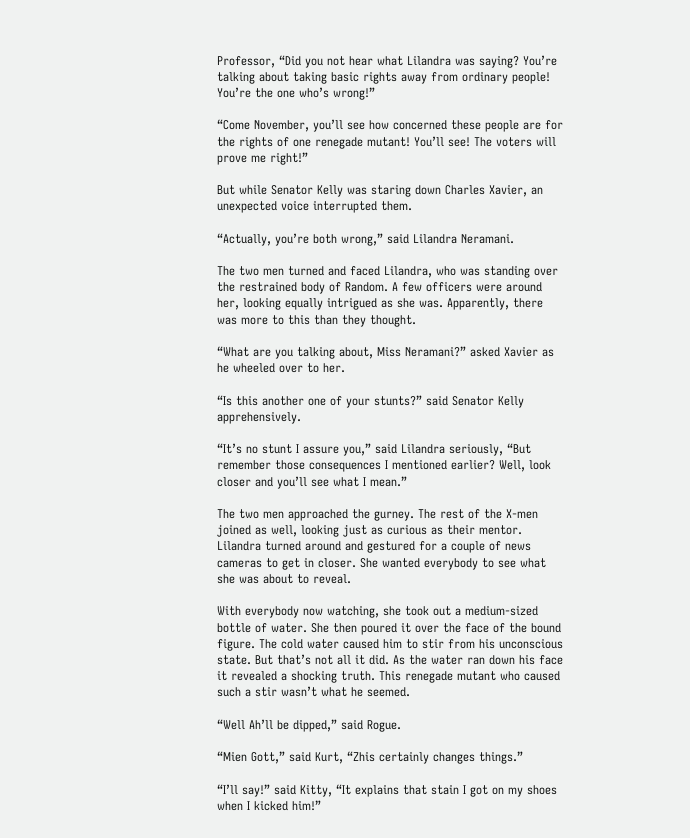Professor, “Did you not hear what Lilandra was saying? You’re talking about taking basic rights away from ordinary people! You’re the one who’s wrong!”

“Come November, you’ll see how concerned these people are for the rights of one renegade mutant! You’ll see! The voters will prove me right!”

But while Senator Kelly was staring down Charles Xavier, an unexpected voice interrupted them.

“Actually, you’re both wrong,” said Lilandra Neramani.

The two men turned and faced Lilandra, who was standing over the restrained body of Random. A few officers were around her, looking equally intrigued as she was. Apparently, there was more to this than they thought.

“What are you talking about, Miss Neramani?” asked Xavier as he wheeled over to her.

“Is this another one of your stunts?” said Senator Kelly apprehensively.

“It’s no stunt I assure you,” said Lilandra seriously, “But remember those consequences I mentioned earlier? Well, look closer and you’ll see what I mean.”

The two men approached the gurney. The rest of the X-men joined as well, looking just as curious as their mentor. Lilandra turned around and gestured for a couple of news cameras to get in closer. She wanted everybody to see what she was about to reveal.

With everybody now watching, she took out a medium-sized bottle of water. She then poured it over the face of the bound figure. The cold water caused him to stir from his unconscious state. But that’s not all it did. As the water ran down his face it revealed a shocking truth. This renegade mutant who caused such a stir wasn’t what he seemed.

“Well Ah’ll be dipped,” said Rogue.

“Mien Gott,” said Kurt, “Zhis certainly changes things.”

“I’ll say!” said Kitty, “It explains that stain I got on my shoes when I kicked him!”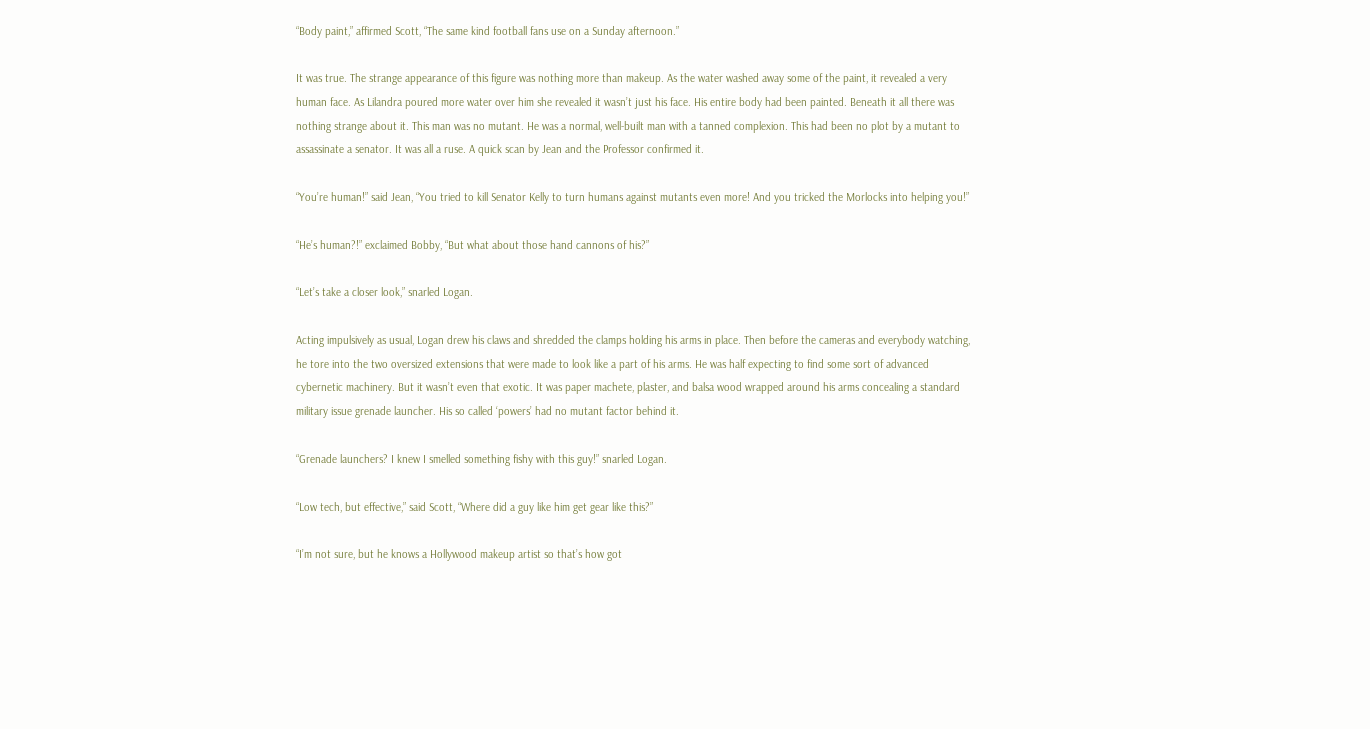“Body paint,” affirmed Scott, “The same kind football fans use on a Sunday afternoon.”

It was true. The strange appearance of this figure was nothing more than makeup. As the water washed away some of the paint, it revealed a very human face. As Lilandra poured more water over him she revealed it wasn’t just his face. His entire body had been painted. Beneath it all there was nothing strange about it. This man was no mutant. He was a normal, well-built man with a tanned complexion. This had been no plot by a mutant to assassinate a senator. It was all a ruse. A quick scan by Jean and the Professor confirmed it.

“You’re human!” said Jean, “You tried to kill Senator Kelly to turn humans against mutants even more! And you tricked the Morlocks into helping you!”

“He’s human?!” exclaimed Bobby, “But what about those hand cannons of his?”

“Let’s take a closer look,” snarled Logan.

Acting impulsively as usual, Logan drew his claws and shredded the clamps holding his arms in place. Then before the cameras and everybody watching, he tore into the two oversized extensions that were made to look like a part of his arms. He was half expecting to find some sort of advanced cybernetic machinery. But it wasn’t even that exotic. It was paper machete, plaster, and balsa wood wrapped around his arms concealing a standard military issue grenade launcher. His so called ‘powers’ had no mutant factor behind it.

“Grenade launchers? I knew I smelled something fishy with this guy!” snarled Logan.

“Low tech, but effective,” said Scott, “Where did a guy like him get gear like this?”

“I’m not sure, but he knows a Hollywood makeup artist so that’s how got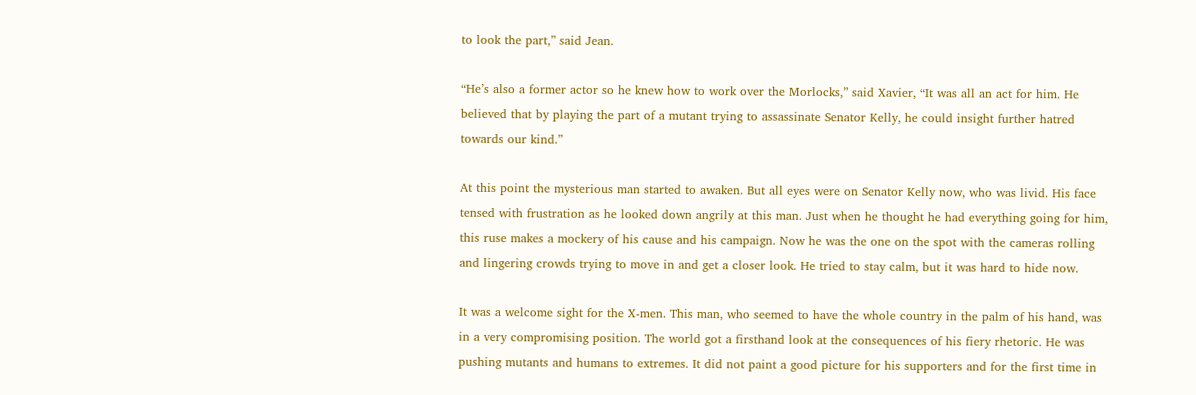to look the part,” said Jean.

“He’s also a former actor so he knew how to work over the Morlocks,” said Xavier, “It was all an act for him. He believed that by playing the part of a mutant trying to assassinate Senator Kelly, he could insight further hatred towards our kind.”

At this point the mysterious man started to awaken. But all eyes were on Senator Kelly now, who was livid. His face tensed with frustration as he looked down angrily at this man. Just when he thought he had everything going for him, this ruse makes a mockery of his cause and his campaign. Now he was the one on the spot with the cameras rolling and lingering crowds trying to move in and get a closer look. He tried to stay calm, but it was hard to hide now.

It was a welcome sight for the X-men. This man, who seemed to have the whole country in the palm of his hand, was in a very compromising position. The world got a firsthand look at the consequences of his fiery rhetoric. He was pushing mutants and humans to extremes. It did not paint a good picture for his supporters and for the first time in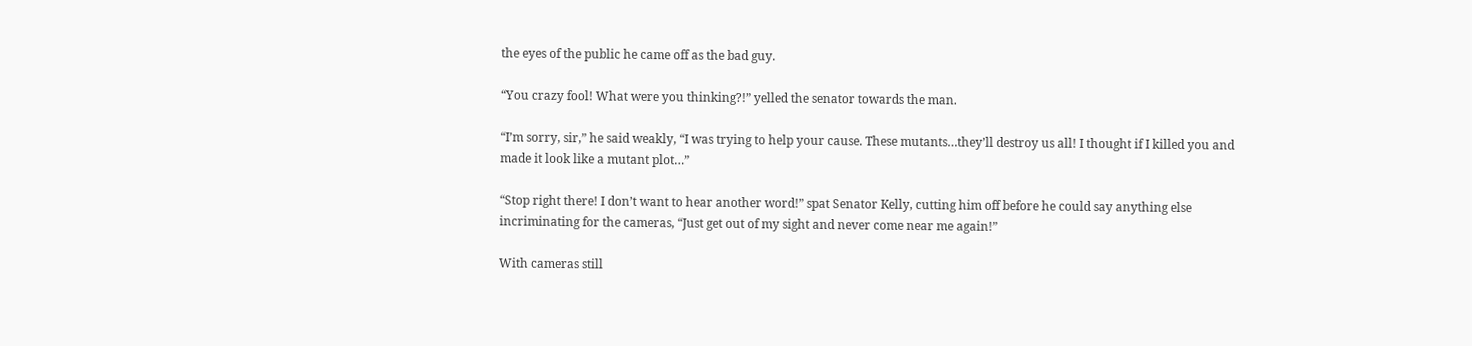the eyes of the public he came off as the bad guy.

“You crazy fool! What were you thinking?!” yelled the senator towards the man.

“I’m sorry, sir,” he said weakly, “I was trying to help your cause. These mutants…they’ll destroy us all! I thought if I killed you and made it look like a mutant plot…”

“Stop right there! I don’t want to hear another word!” spat Senator Kelly, cutting him off before he could say anything else incriminating for the cameras, “Just get out of my sight and never come near me again!”

With cameras still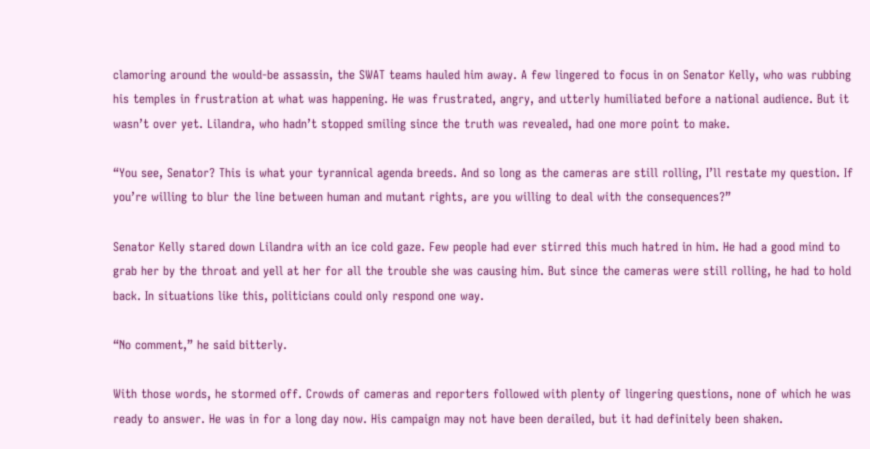clamoring around the would-be assassin, the SWAT teams hauled him away. A few lingered to focus in on Senator Kelly, who was rubbing his temples in frustration at what was happening. He was frustrated, angry, and utterly humiliated before a national audience. But it wasn’t over yet. Lilandra, who hadn’t stopped smiling since the truth was revealed, had one more point to make.

“You see, Senator? This is what your tyrannical agenda breeds. And so long as the cameras are still rolling, I’ll restate my question. If you’re willing to blur the line between human and mutant rights, are you willing to deal with the consequences?”

Senator Kelly stared down Lilandra with an ice cold gaze. Few people had ever stirred this much hatred in him. He had a good mind to grab her by the throat and yell at her for all the trouble she was causing him. But since the cameras were still rolling, he had to hold back. In situations like this, politicians could only respond one way.

“No comment,” he said bitterly.

With those words, he stormed off. Crowds of cameras and reporters followed with plenty of lingering questions, none of which he was ready to answer. He was in for a long day now. His campaign may not have been derailed, but it had definitely been shaken.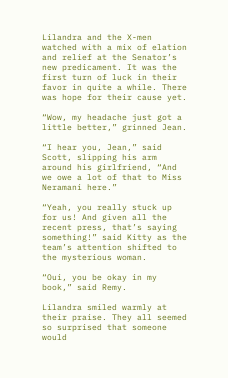Lilandra and the X-men watched with a mix of elation and relief at the Senator’s new predicament. It was the first turn of luck in their favor in quite a while. There was hope for their cause yet.

“Wow, my headache just got a little better,” grinned Jean.

“I hear you, Jean,” said Scott, slipping his arm around his girlfriend, “And we owe a lot of that to Miss Neramani here.”

“Yeah, you really stuck up for us! And given all the recent press, that’s saying something!” said Kitty as the team’s attention shifted to the mysterious woman.

“Oui, you be okay in my book,” said Remy.

Lilandra smiled warmly at their praise. They all seemed so surprised that someone would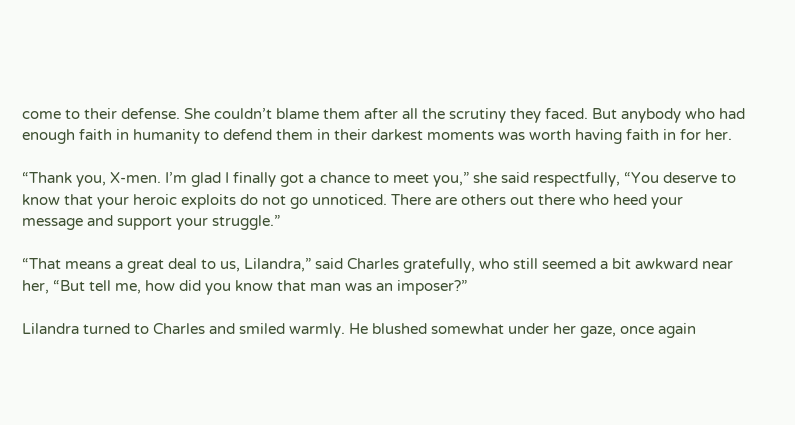come to their defense. She couldn’t blame them after all the scrutiny they faced. But anybody who had enough faith in humanity to defend them in their darkest moments was worth having faith in for her.

“Thank you, X-men. I’m glad I finally got a chance to meet you,” she said respectfully, “You deserve to know that your heroic exploits do not go unnoticed. There are others out there who heed your message and support your struggle.”

“That means a great deal to us, Lilandra,” said Charles gratefully, who still seemed a bit awkward near her, “But tell me, how did you know that man was an imposer?”

Lilandra turned to Charles and smiled warmly. He blushed somewhat under her gaze, once again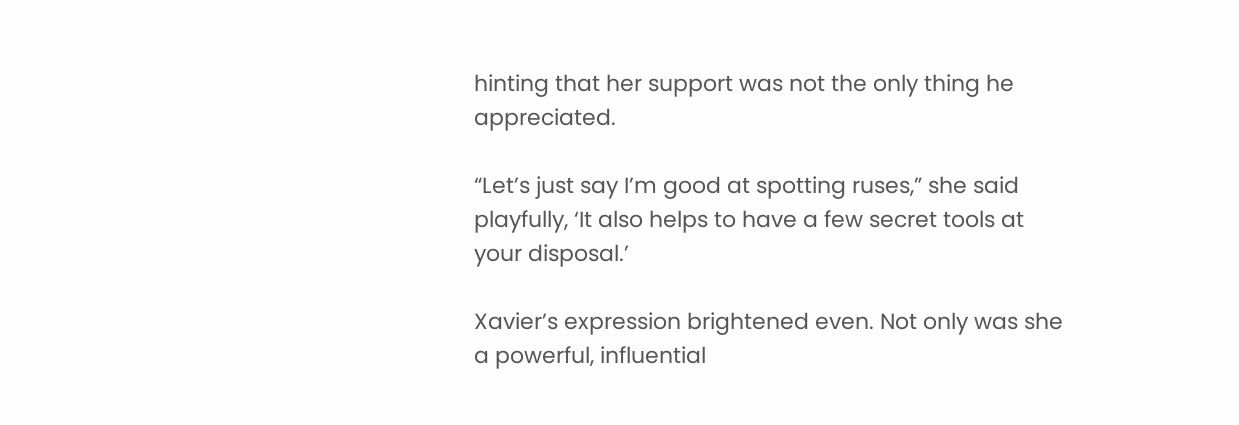hinting that her support was not the only thing he appreciated.

“Let’s just say I’m good at spotting ruses,” she said playfully, ‘It also helps to have a few secret tools at your disposal.’

Xavier’s expression brightened even. Not only was she a powerful, influential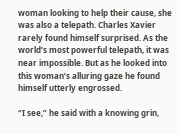woman looking to help their cause, she was also a telepath. Charles Xavier rarely found himself surprised. As the world’s most powerful telepath, it was near impossible. But as he looked into this woman’s alluring gaze he found himself utterly engrossed.

“I see,” he said with a knowing grin,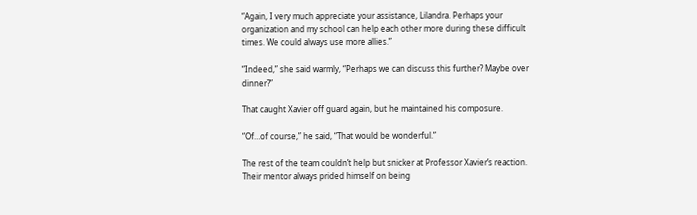“Again, I very much appreciate your assistance, Lilandra. Perhaps your organization and my school can help each other more during these difficult times. We could always use more allies.”

“Indeed,” she said warmly, “Perhaps we can discuss this further? Maybe over dinner?”

That caught Xavier off guard again, but he maintained his composure.

“Of…of course,” he said, “That would be wonderful.”

The rest of the team couldn’t help but snicker at Professor Xavier’s reaction. Their mentor always prided himself on being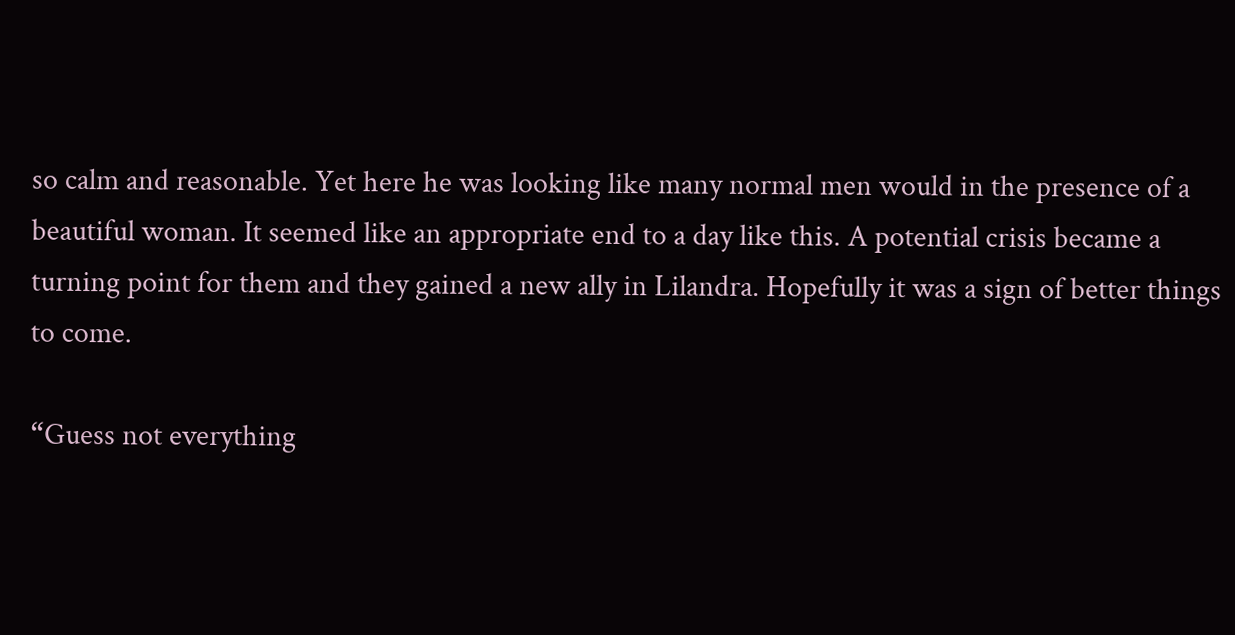so calm and reasonable. Yet here he was looking like many normal men would in the presence of a beautiful woman. It seemed like an appropriate end to a day like this. A potential crisis became a turning point for them and they gained a new ally in Lilandra. Hopefully it was a sign of better things to come.

“Guess not everything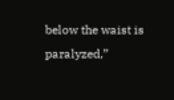below the waist is paralyzed,”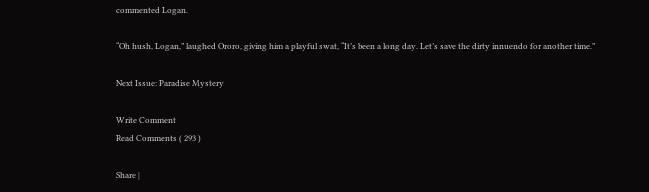commented Logan.

“Oh hush, Logan,” laughed Ororo, giving him a playful swat, “It’s been a long day. Let’s save the dirty innuendo for another time.”

Next Issue: Paradise Mystery

Write Comment
Read Comments ( 293 )

Share |